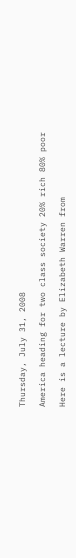Thursday, July 31, 2008

America heading for two class society 20% rich 80% poor

Here is a lecture by Elizabeth Warren from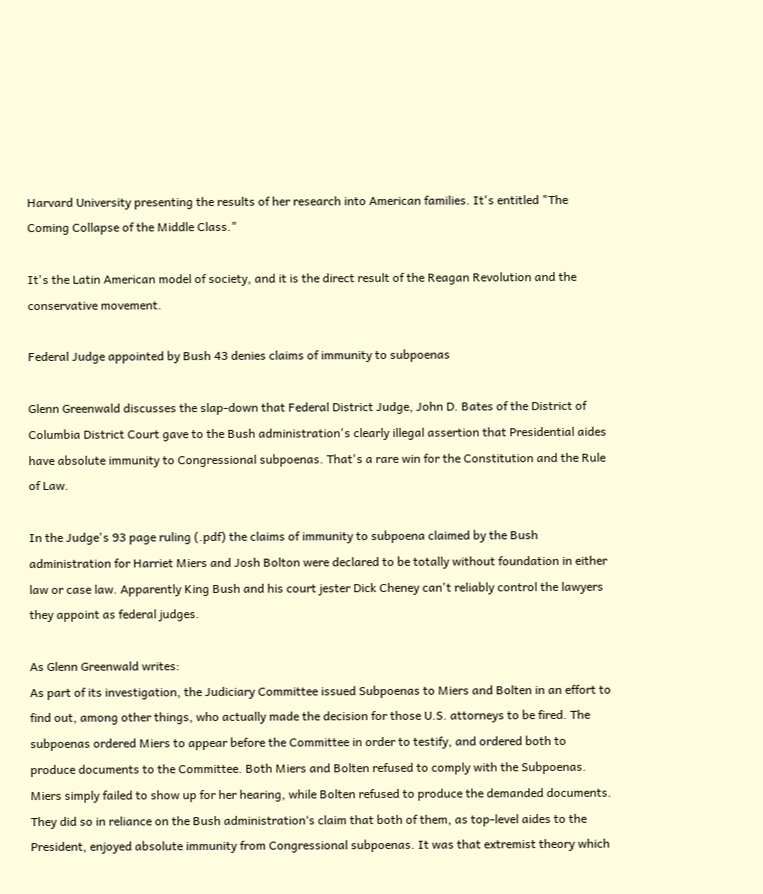Harvard University presenting the results of her research into American families. It's entitled "The Coming Collapse of the Middle Class."

It's the Latin American model of society, and it is the direct result of the Reagan Revolution and the conservative movement.

Federal Judge appointed by Bush 43 denies claims of immunity to subpoenas

Glenn Greenwald discusses the slap-down that Federal District Judge, John D. Bates of the District of Columbia District Court gave to the Bush administration's clearly illegal assertion that Presidential aides have absolute immunity to Congressional subpoenas. That's a rare win for the Constitution and the Rule of Law.

In the Judge's 93 page ruling (.pdf) the claims of immunity to subpoena claimed by the Bush administration for Harriet Miers and Josh Bolton were declared to be totally without foundation in either law or case law. Apparently King Bush and his court jester Dick Cheney can't reliably control the lawyers they appoint as federal judges.

As Glenn Greenwald writes:
As part of its investigation, the Judiciary Committee issued Subpoenas to Miers and Bolten in an effort to find out, among other things, who actually made the decision for those U.S. attorneys to be fired. The subpoenas ordered Miers to appear before the Committee in order to testify, and ordered both to produce documents to the Committee. Both Miers and Bolten refused to comply with the Subpoenas. Miers simply failed to show up for her hearing, while Bolten refused to produce the demanded documents. They did so in reliance on the Bush administration‘s claim that both of them, as top-level aides to the President, enjoyed absolute immunity from Congressional subpoenas. It was that extremist theory which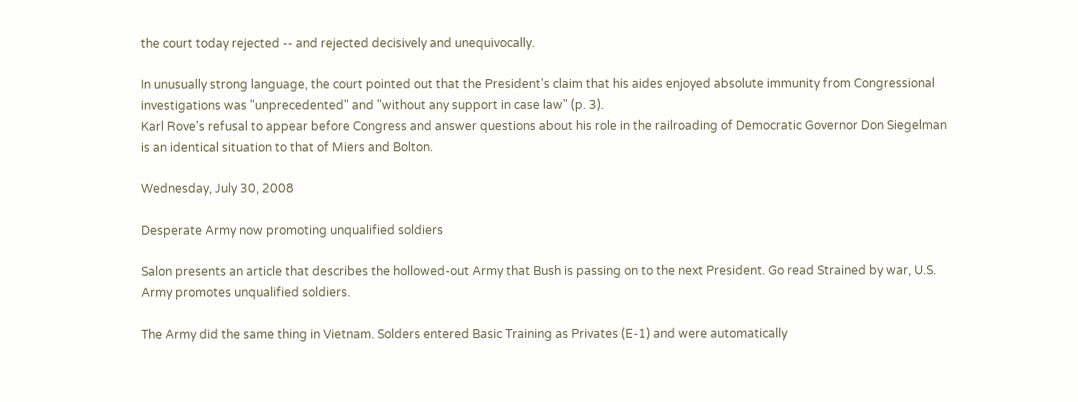the court today rejected -- and rejected decisively and unequivocally.

In unusually strong language, the court pointed out that the President's claim that his aides enjoyed absolute immunity from Congressional investigations was "unprecedented" and "without any support in case law" (p. 3).
Karl Rove's refusal to appear before Congress and answer questions about his role in the railroading of Democratic Governor Don Siegelman is an identical situation to that of Miers and Bolton.

Wednesday, July 30, 2008

Desperate Army now promoting unqualified soldiers

Salon presents an article that describes the hollowed-out Army that Bush is passing on to the next President. Go read Strained by war, U.S. Army promotes unqualified soldiers.

The Army did the same thing in Vietnam. Solders entered Basic Training as Privates (E-1) and were automatically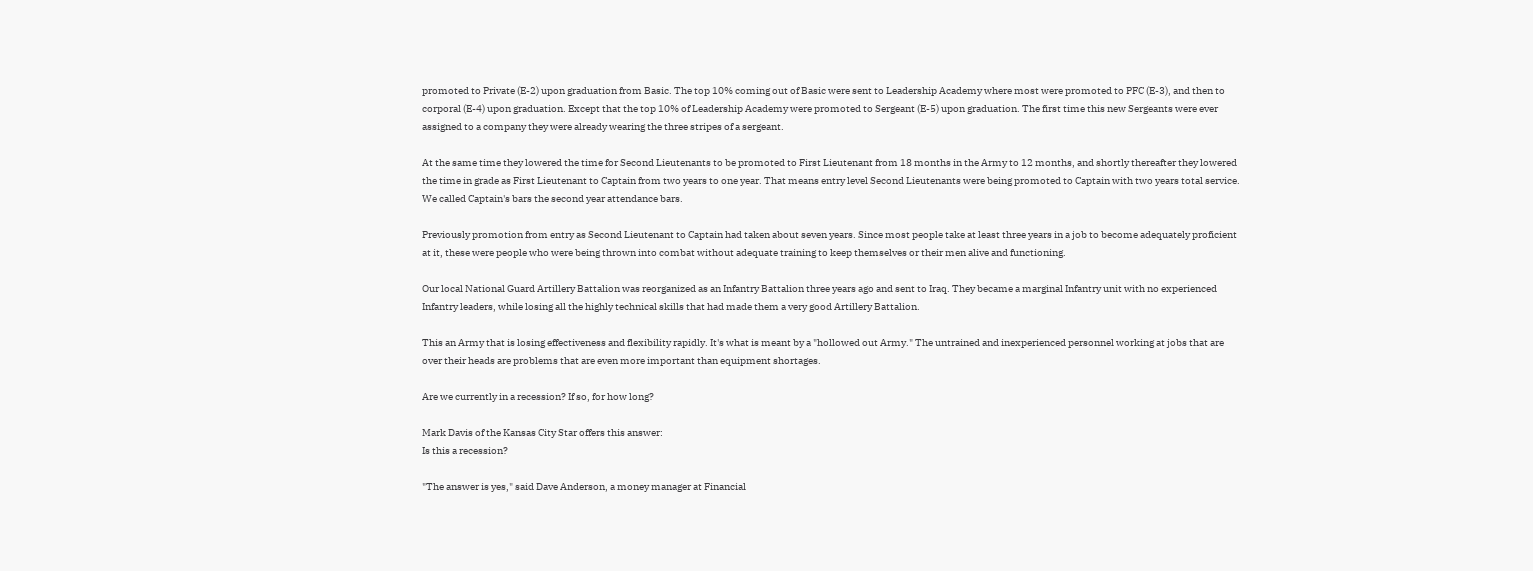promoted to Private (E-2) upon graduation from Basic. The top 10% coming out of Basic were sent to Leadership Academy where most were promoted to PFC (E-3), and then to corporal (E-4) upon graduation. Except that the top 10% of Leadership Academy were promoted to Sergeant (E-5) upon graduation. The first time this new Sergeants were ever assigned to a company they were already wearing the three stripes of a sergeant.

At the same time they lowered the time for Second Lieutenants to be promoted to First Lieutenant from 18 months in the Army to 12 months, and shortly thereafter they lowered the time in grade as First Lieutenant to Captain from two years to one year. That means entry level Second Lieutenants were being promoted to Captain with two years total service. We called Captain's bars the second year attendance bars.

Previously promotion from entry as Second Lieutenant to Captain had taken about seven years. Since most people take at least three years in a job to become adequately proficient at it, these were people who were being thrown into combat without adequate training to keep themselves or their men alive and functioning.

Our local National Guard Artillery Battalion was reorganized as an Infantry Battalion three years ago and sent to Iraq. They became a marginal Infantry unit with no experienced Infantry leaders, while losing all the highly technical skills that had made them a very good Artillery Battalion.

This an Army that is losing effectiveness and flexibility rapidly. It's what is meant by a "hollowed out Army." The untrained and inexperienced personnel working at jobs that are over their heads are problems that are even more important than equipment shortages.

Are we currently in a recession? If so, for how long?

Mark Davis of the Kansas City Star offers this answer:
Is this a recession?

"The answer is yes," said Dave Anderson, a money manager at Financial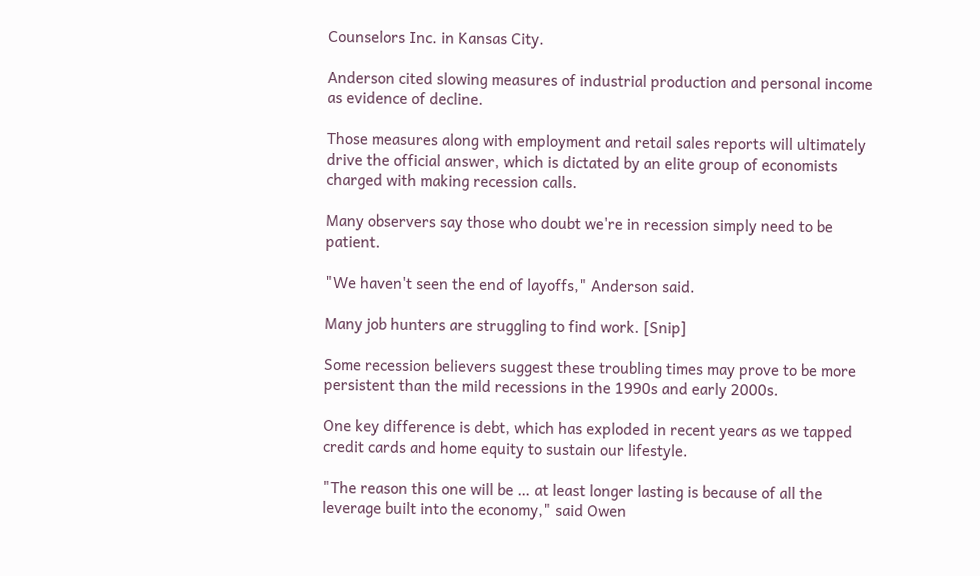Counselors Inc. in Kansas City.

Anderson cited slowing measures of industrial production and personal income as evidence of decline.

Those measures along with employment and retail sales reports will ultimately drive the official answer, which is dictated by an elite group of economists charged with making recession calls.

Many observers say those who doubt we're in recession simply need to be patient.

"We haven't seen the end of layoffs," Anderson said.

Many job hunters are struggling to find work. [Snip]

Some recession believers suggest these troubling times may prove to be more persistent than the mild recessions in the 1990s and early 2000s.

One key difference is debt, which has exploded in recent years as we tapped credit cards and home equity to sustain our lifestyle.

"The reason this one will be … at least longer lasting is because of all the leverage built into the economy," said Owen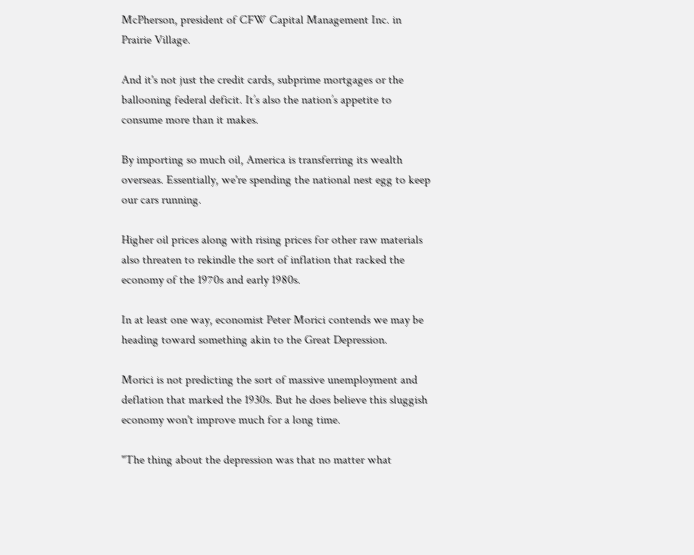McPherson, president of CFW Capital Management Inc. in Prairie Village.

And it's not just the credit cards, subprime mortgages or the ballooning federal deficit. It’s also the nation’s appetite to consume more than it makes.

By importing so much oil, America is transferring its wealth overseas. Essentially, we're spending the national nest egg to keep our cars running.

Higher oil prices along with rising prices for other raw materials also threaten to rekindle the sort of inflation that racked the economy of the 1970s and early 1980s.

In at least one way, economist Peter Morici contends we may be heading toward something akin to the Great Depression.

Morici is not predicting the sort of massive unemployment and deflation that marked the 1930s. But he does believe this sluggish economy won't improve much for a long time.

"The thing about the depression was that no matter what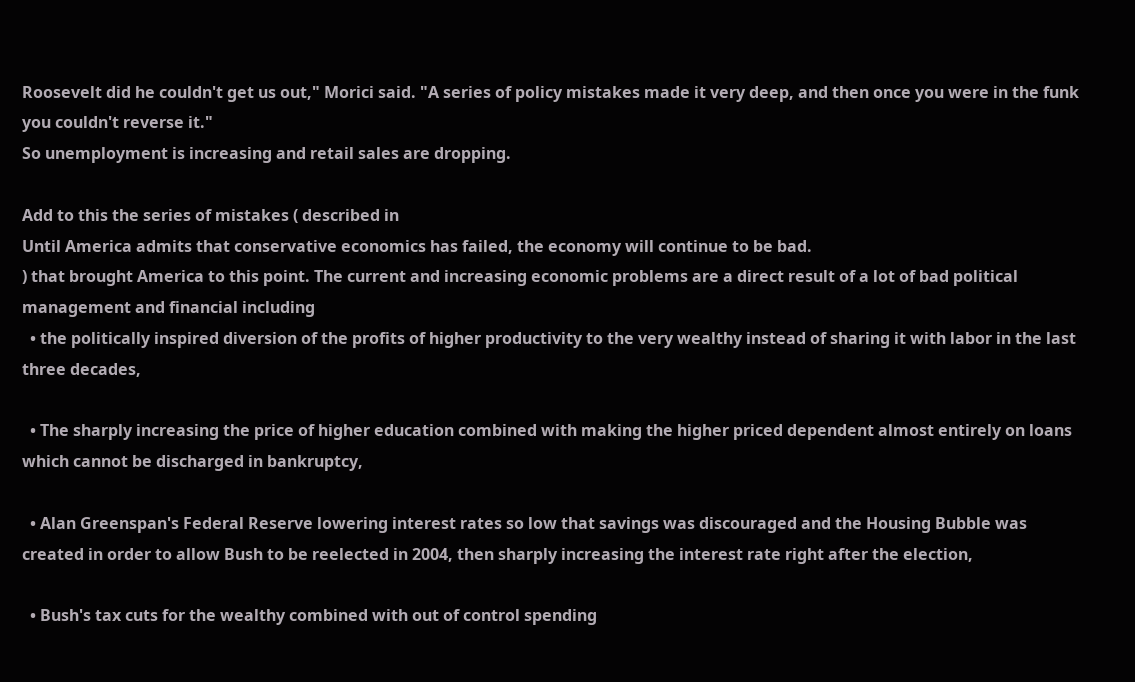Roosevelt did he couldn't get us out," Morici said. "A series of policy mistakes made it very deep, and then once you were in the funk you couldn't reverse it."
So unemployment is increasing and retail sales are dropping.

Add to this the series of mistakes ( described in
Until America admits that conservative economics has failed, the economy will continue to be bad.
) that brought America to this point. The current and increasing economic problems are a direct result of a lot of bad political management and financial including
  • the politically inspired diversion of the profits of higher productivity to the very wealthy instead of sharing it with labor in the last three decades,

  • The sharply increasing the price of higher education combined with making the higher priced dependent almost entirely on loans which cannot be discharged in bankruptcy,

  • Alan Greenspan's Federal Reserve lowering interest rates so low that savings was discouraged and the Housing Bubble was created in order to allow Bush to be reelected in 2004, then sharply increasing the interest rate right after the election,

  • Bush's tax cuts for the wealthy combined with out of control spending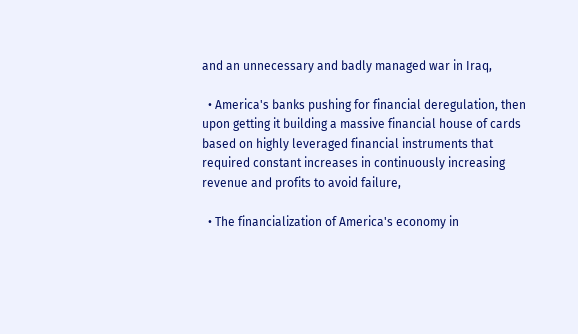and an unnecessary and badly managed war in Iraq,

  • America's banks pushing for financial deregulation, then upon getting it building a massive financial house of cards based on highly leveraged financial instruments that required constant increases in continuously increasing revenue and profits to avoid failure,

  • The financialization of America's economy in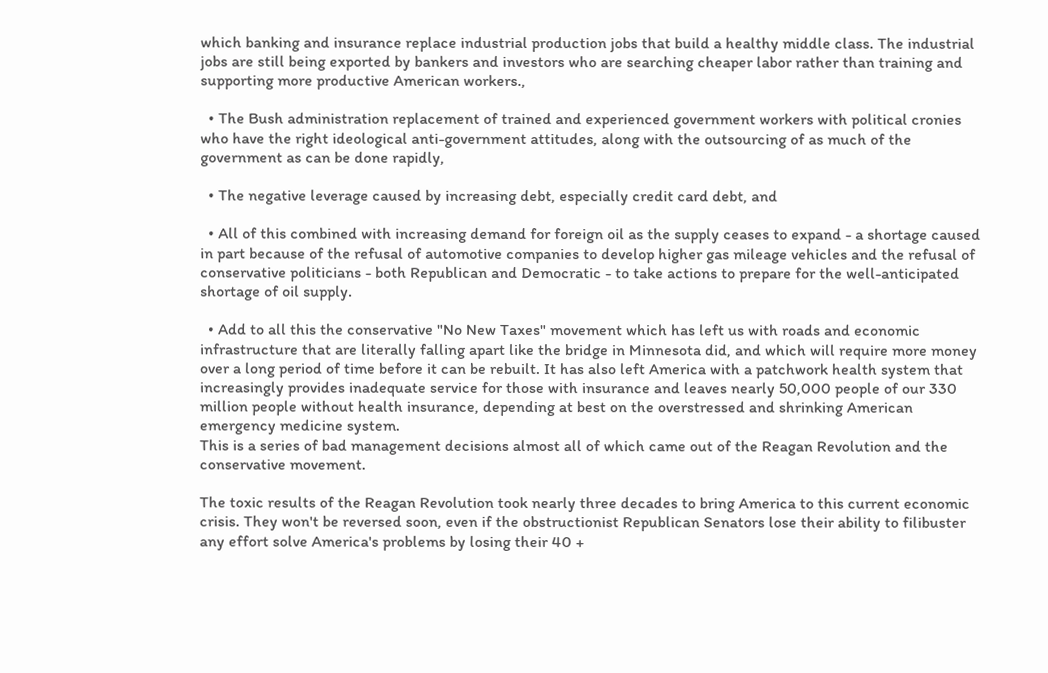which banking and insurance replace industrial production jobs that build a healthy middle class. The industrial jobs are still being exported by bankers and investors who are searching cheaper labor rather than training and supporting more productive American workers.,

  • The Bush administration replacement of trained and experienced government workers with political cronies who have the right ideological anti-government attitudes, along with the outsourcing of as much of the government as can be done rapidly,

  • The negative leverage caused by increasing debt, especially credit card debt, and

  • All of this combined with increasing demand for foreign oil as the supply ceases to expand - a shortage caused in part because of the refusal of automotive companies to develop higher gas mileage vehicles and the refusal of conservative politicians - both Republican and Democratic - to take actions to prepare for the well-anticipated shortage of oil supply.

  • Add to all this the conservative "No New Taxes" movement which has left us with roads and economic infrastructure that are literally falling apart like the bridge in Minnesota did, and which will require more money over a long period of time before it can be rebuilt. It has also left America with a patchwork health system that increasingly provides inadequate service for those with insurance and leaves nearly 50,000 people of our 330 million people without health insurance, depending at best on the overstressed and shrinking American emergency medicine system.
This is a series of bad management decisions almost all of which came out of the Reagan Revolution and the conservative movement.

The toxic results of the Reagan Revolution took nearly three decades to bring America to this current economic crisis. They won't be reversed soon, even if the obstructionist Republican Senators lose their ability to filibuster any effort solve America's problems by losing their 40 +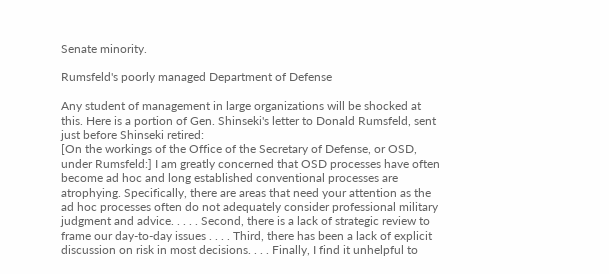Senate minority.

Rumsfeld's poorly managed Department of Defense

Any student of management in large organizations will be shocked at this. Here is a portion of Gen. Shinseki's letter to Donald Rumsfeld, sent just before Shinseki retired:
[On the workings of the Office of the Secretary of Defense, or OSD, under Rumsfeld:] I am greatly concerned that OSD processes have often become ad hoc and long established conventional processes are atrophying. Specifically, there are areas that need your attention as the ad hoc processes often do not adequately consider professional military judgment and advice. . . . . Second, there is a lack of strategic review to frame our day-to-day issues . . . . Third, there has been a lack of explicit discussion on risk in most decisions. . . . Finally, I find it unhelpful to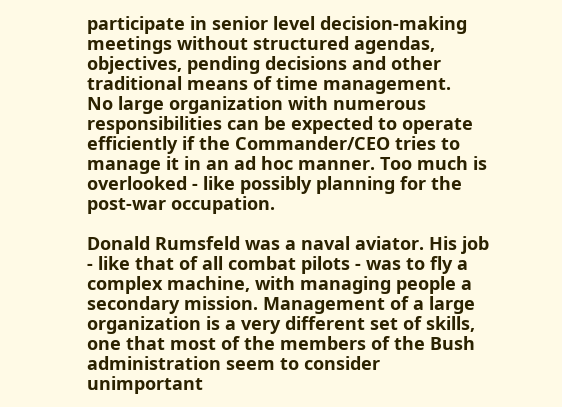participate in senior level decision-making meetings without structured agendas, objectives, pending decisions and other traditional means of time management.
No large organization with numerous responsibilities can be expected to operate efficiently if the Commander/CEO tries to manage it in an ad hoc manner. Too much is overlooked - like possibly planning for the post-war occupation.

Donald Rumsfeld was a naval aviator. His job - like that of all combat pilots - was to fly a complex machine, with managing people a secondary mission. Management of a large organization is a very different set of skills, one that most of the members of the Bush administration seem to consider unimportant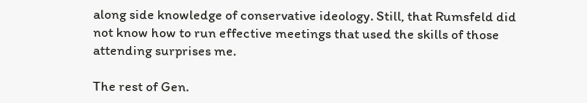along side knowledge of conservative ideology. Still, that Rumsfeld did not know how to run effective meetings that used the skills of those attending surprises me.

The rest of Gen.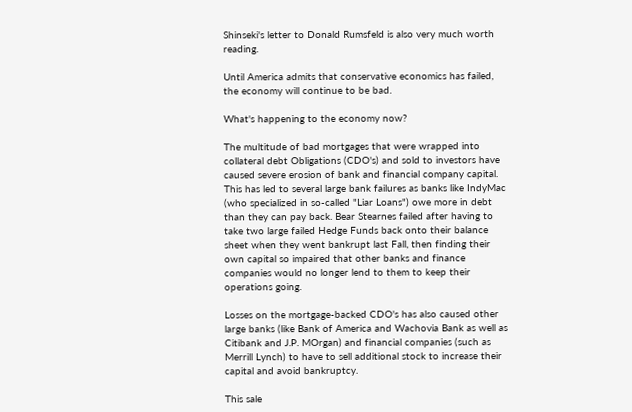Shinseki's letter to Donald Rumsfeld is also very much worth reading.

Until America admits that conservative economics has failed, the economy will continue to be bad.

What's happening to the economy now?

The multitude of bad mortgages that were wrapped into collateral debt Obligations (CDO's) and sold to investors have caused severe erosion of bank and financial company capital. This has led to several large bank failures as banks like IndyMac (who specialized in so-called "Liar Loans") owe more in debt than they can pay back. Bear Stearnes failed after having to take two large failed Hedge Funds back onto their balance sheet when they went bankrupt last Fall, then finding their own capital so impaired that other banks and finance companies would no longer lend to them to keep their operations going.

Losses on the mortgage-backed CDO's has also caused other large banks (like Bank of America and Wachovia Bank as well as Citibank and J.P. MOrgan) and financial companies (such as Merrill Lynch) to have to sell additional stock to increase their capital and avoid bankruptcy.

This sale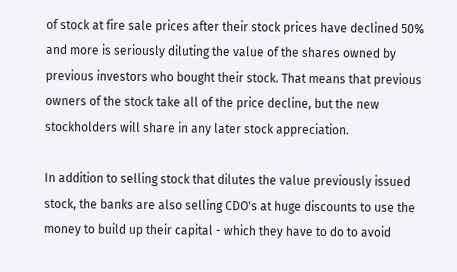of stock at fire sale prices after their stock prices have declined 50% and more is seriously diluting the value of the shares owned by previous investors who bought their stock. That means that previous owners of the stock take all of the price decline, but the new stockholders will share in any later stock appreciation.

In addition to selling stock that dilutes the value previously issued stock, the banks are also selling CDO's at huge discounts to use the money to build up their capital - which they have to do to avoid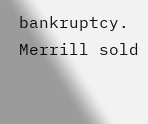bankruptcy. Merrill sold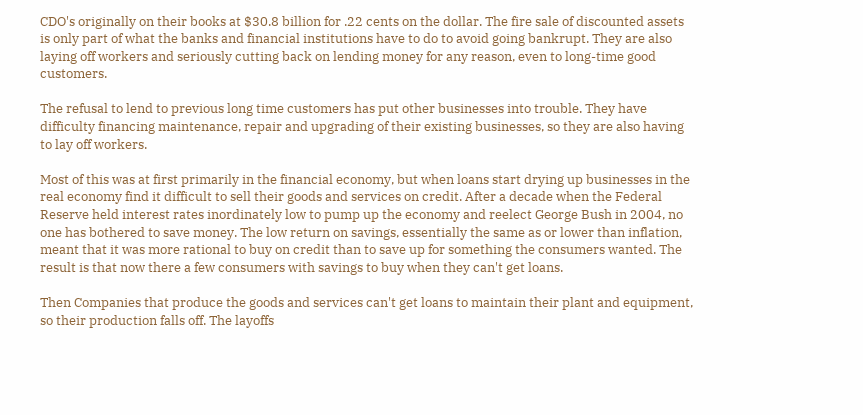CDO's originally on their books at $30.8 billion for .22 cents on the dollar. The fire sale of discounted assets is only part of what the banks and financial institutions have to do to avoid going bankrupt. They are also laying off workers and seriously cutting back on lending money for any reason, even to long-time good customers.

The refusal to lend to previous long time customers has put other businesses into trouble. They have difficulty financing maintenance, repair and upgrading of their existing businesses, so they are also having to lay off workers.

Most of this was at first primarily in the financial economy, but when loans start drying up businesses in the real economy find it difficult to sell their goods and services on credit. After a decade when the Federal Reserve held interest rates inordinately low to pump up the economy and reelect George Bush in 2004, no one has bothered to save money. The low return on savings, essentially the same as or lower than inflation, meant that it was more rational to buy on credit than to save up for something the consumers wanted. The result is that now there a few consumers with savings to buy when they can't get loans.

Then Companies that produce the goods and services can't get loans to maintain their plant and equipment, so their production falls off. The layoffs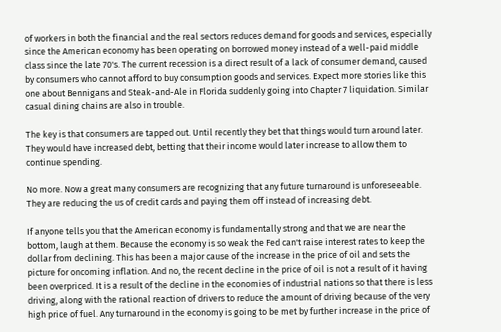of workers in both the financial and the real sectors reduces demand for goods and services, especially since the American economy has been operating on borrowed money instead of a well-paid middle class since the late 70's. The current recession is a direct result of a lack of consumer demand, caused by consumers who cannot afford to buy consumption goods and services. Expect more stories like this one about Bennigans and Steak-and-Ale in Florida suddenly going into Chapter 7 liquidation. Similar casual dining chains are also in trouble.

The key is that consumers are tapped out. Until recently they bet that things would turn around later. They would have increased debt, betting that their income would later increase to allow them to continue spending.

No more. Now a great many consumers are recognizing that any future turnaround is unforeseeable. They are reducing the us of credit cards and paying them off instead of increasing debt.

If anyone tells you that the American economy is fundamentally strong and that we are near the bottom, laugh at them. Because the economy is so weak the Fed can't raise interest rates to keep the dollar from declining. This has been a major cause of the increase in the price of oil and sets the picture for oncoming inflation. And no, the recent decline in the price of oil is not a result of it having been overpriced. It is a result of the decline in the economies of industrial nations so that there is less driving, along with the rational reaction of drivers to reduce the amount of driving because of the very high price of fuel. Any turnaround in the economy is going to be met by further increase in the price of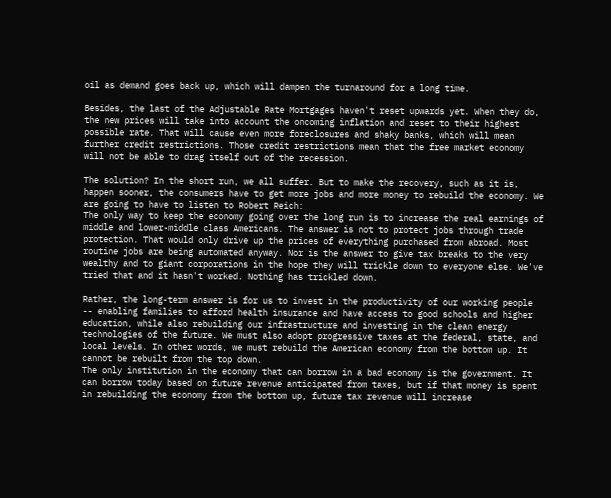oil as demand goes back up, which will dampen the turnaround for a long time.

Besides, the last of the Adjustable Rate Mortgages haven't reset upwards yet. When they do, the new prices will take into account the oncoming inflation and reset to their highest possible rate. That will cause even more foreclosures and shaky banks, which will mean further credit restrictions. Those credit restrictions mean that the free market economy will not be able to drag itself out of the recession.

The solution? In the short run, we all suffer. But to make the recovery, such as it is, happen sooner, the consumers have to get more jobs and more money to rebuild the economy. We are going to have to listen to Robert Reich:
The only way to keep the economy going over the long run is to increase the real earnings of middle and lower-middle class Americans. The answer is not to protect jobs through trade protection. That would only drive up the prices of everything purchased from abroad. Most routine jobs are being automated anyway. Nor is the answer to give tax breaks to the very wealthy and to giant corporations in the hope they will trickle down to everyone else. We've tried that and it hasn't worked. Nothing has trickled down.

Rather, the long-term answer is for us to invest in the productivity of our working people -- enabling families to afford health insurance and have access to good schools and higher education, while also rebuilding our infrastructure and investing in the clean energy technologies of the future. We must also adopt progressive taxes at the federal, state, and local levels. In other words, we must rebuild the American economy from the bottom up. It cannot be rebuilt from the top down.
The only institution in the economy that can borrow in a bad economy is the government. It can borrow today based on future revenue anticipated from taxes, but if that money is spent in rebuilding the economy from the bottom up, future tax revenue will increase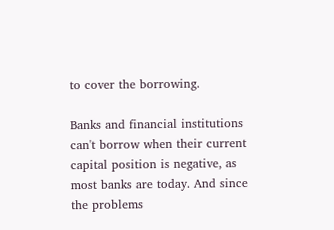to cover the borrowing.

Banks and financial institutions can't borrow when their current capital position is negative, as most banks are today. And since the problems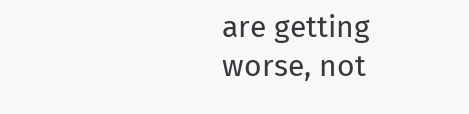are getting worse, not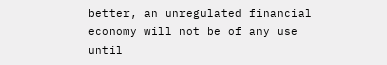better, an unregulated financial economy will not be of any use until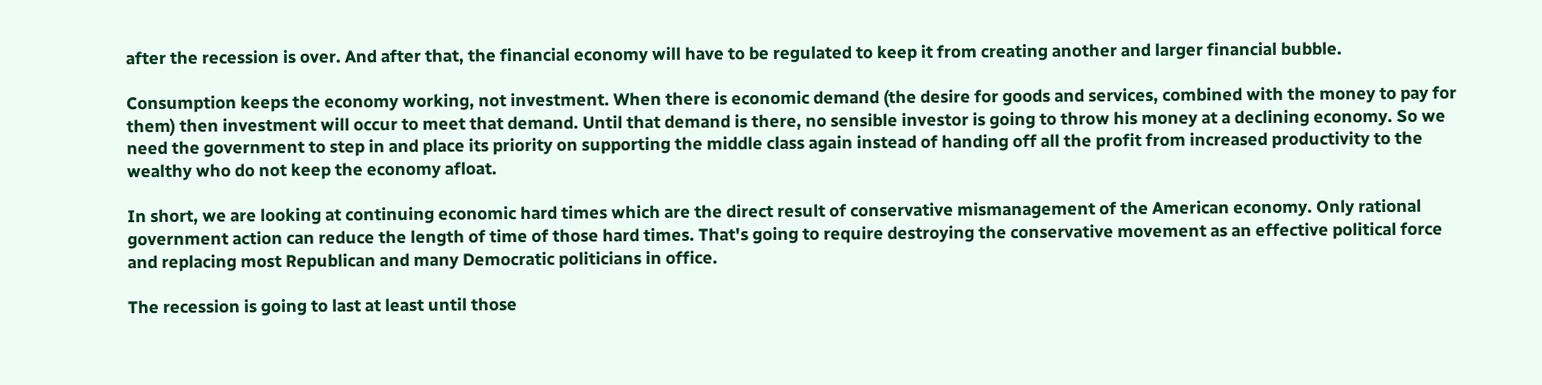after the recession is over. And after that, the financial economy will have to be regulated to keep it from creating another and larger financial bubble.

Consumption keeps the economy working, not investment. When there is economic demand (the desire for goods and services, combined with the money to pay for them) then investment will occur to meet that demand. Until that demand is there, no sensible investor is going to throw his money at a declining economy. So we need the government to step in and place its priority on supporting the middle class again instead of handing off all the profit from increased productivity to the wealthy who do not keep the economy afloat.

In short, we are looking at continuing economic hard times which are the direct result of conservative mismanagement of the American economy. Only rational government action can reduce the length of time of those hard times. That's going to require destroying the conservative movement as an effective political force and replacing most Republican and many Democratic politicians in office.

The recession is going to last at least until those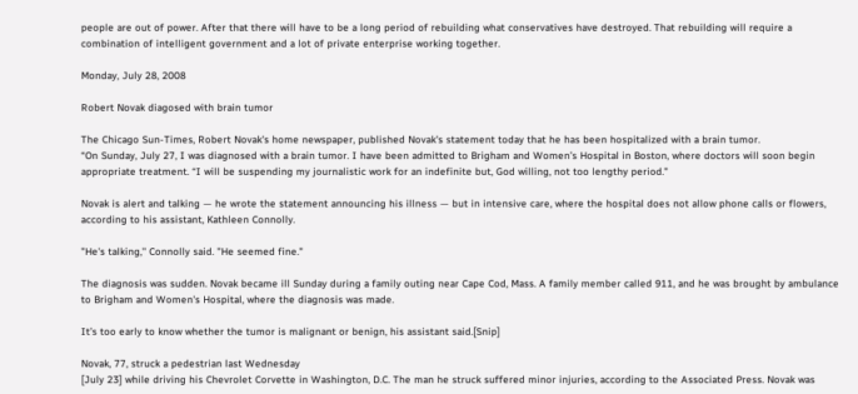people are out of power. After that there will have to be a long period of rebuilding what conservatives have destroyed. That rebuilding will require a combination of intelligent government and a lot of private enterprise working together.

Monday, July 28, 2008

Robert Novak diagosed with brain tumor

The Chicago Sun-Times, Robert Novak's home newspaper, published Novak's statement today that he has been hospitalized with a brain tumor.
“On Sunday, July 27, I was diagnosed with a brain tumor. I have been admitted to Brigham and Women’s Hospital in Boston, where doctors will soon begin appropriate treatment. “I will be suspending my journalistic work for an indefinite but, God willing, not too lengthy period."

Novak is alert and talking — he wrote the statement announcing his illness — but in intensive care, where the hospital does not allow phone calls or flowers, according to his assistant, Kathleen Connolly.

"He's talking,'' Connolly said. "He seemed fine."

The diagnosis was sudden. Novak became ill Sunday during a family outing near Cape Cod, Mass. A family member called 911, and he was brought by ambulance to Brigham and Women's Hospital, where the diagnosis was made.

It’s too early to know whether the tumor is malignant or benign, his assistant said.[Snip]

Novak, 77, struck a pedestrian last Wednesday
[July 23] while driving his Chevrolet Corvette in Washington, D.C. The man he struck suffered minor injuries, according to the Associated Press. Novak was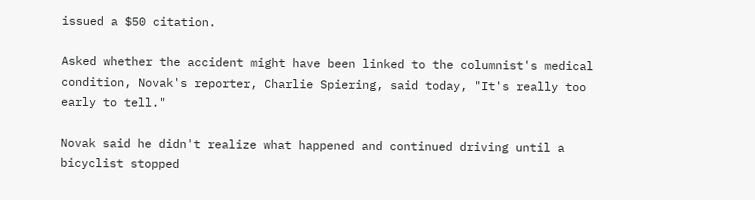issued a $50 citation.

Asked whether the accident might have been linked to the columnist's medical condition, Novak's reporter, Charlie Spiering, said today, "It's really too early to tell."

Novak said he didn't realize what happened and continued driving until a bicyclist stopped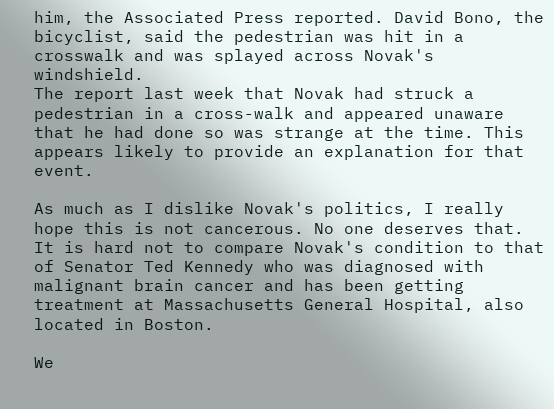him, the Associated Press reported. David Bono, the bicyclist, said the pedestrian was hit in a crosswalk and was splayed across Novak's windshield.
The report last week that Novak had struck a pedestrian in a cross-walk and appeared unaware that he had done so was strange at the time. This appears likely to provide an explanation for that event.

As much as I dislike Novak's politics, I really hope this is not cancerous. No one deserves that. It is hard not to compare Novak's condition to that of Senator Ted Kennedy who was diagnosed with malignant brain cancer and has been getting treatment at Massachusetts General Hospital, also located in Boston.

We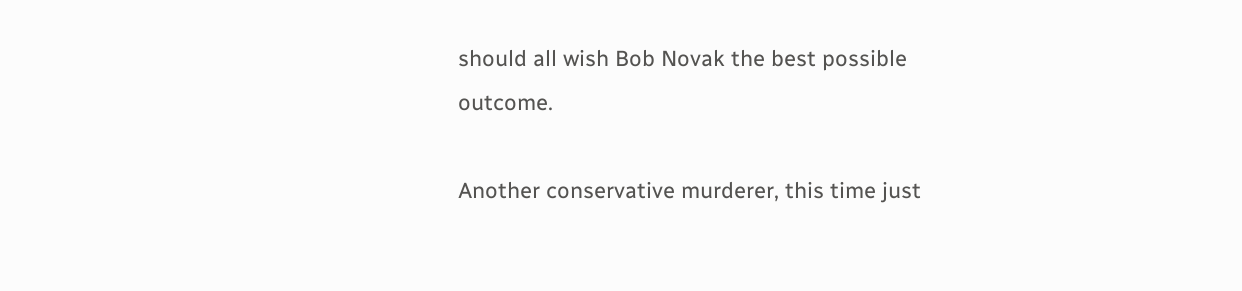should all wish Bob Novak the best possible outcome.

Another conservative murderer, this time just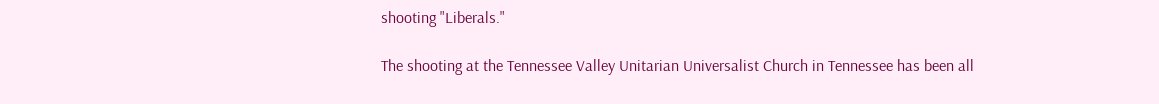shooting "Liberals."

The shooting at the Tennessee Valley Unitarian Universalist Church in Tennessee has been all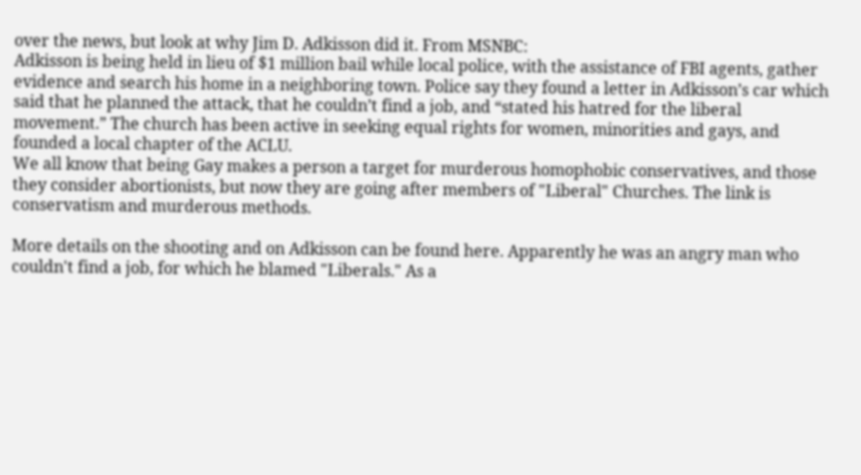over the news, but look at why Jim D. Adkisson did it. From MSNBC:
Adkisson is being held in lieu of $1 million bail while local police, with the assistance of FBI agents, gather evidence and search his home in a neighboring town. Police say they found a letter in Adkisson’s car which said that he planned the attack, that he couldn’t find a job, and “stated his hatred for the liberal movement.” The church has been active in seeking equal rights for women, minorities and gays, and founded a local chapter of the ACLU.
We all know that being Gay makes a person a target for murderous homophobic conservatives, and those they consider abortionists, but now they are going after members of "Liberal" Churches. The link is conservatism and murderous methods.

More details on the shooting and on Adkisson can be found here. Apparently he was an angry man who couldn't find a job, for which he blamed "Liberals." As a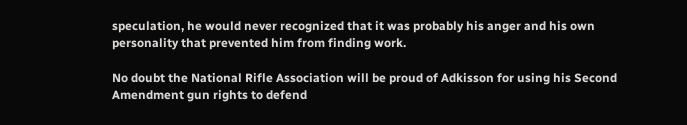speculation, he would never recognized that it was probably his anger and his own personality that prevented him from finding work.

No doubt the National Rifle Association will be proud of Adkisson for using his Second Amendment gun rights to defend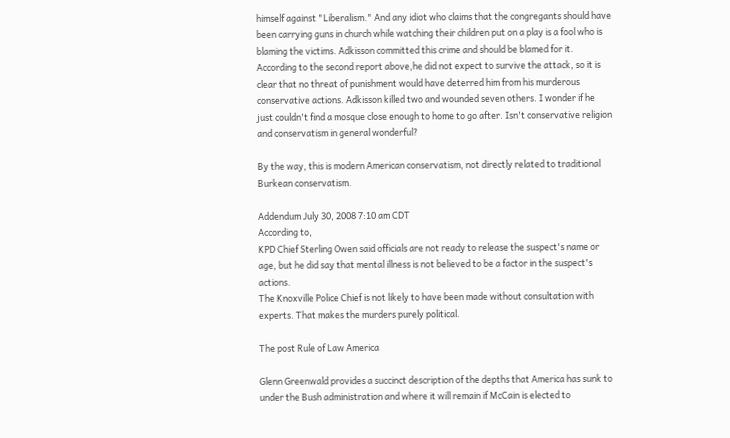himself against "Liberalism." And any idiot who claims that the congregants should have been carrying guns in church while watching their children put on a play is a fool who is blaming the victims. Adkisson committed this crime and should be blamed for it. According to the second report above,he did not expect to survive the attack, so it is clear that no threat of punishment would have deterred him from his murderous conservative actions. Adkisson killed two and wounded seven others. I wonder if he just couldn't find a mosque close enough to home to go after. Isn't conservative religion and conservatism in general wonderful?

By the way, this is modern American conservatism, not directly related to traditional Burkean conservatism.

Addendum July 30, 2008 7:10 am CDT
According to,
KPD Chief Sterling Owen said officials are not ready to release the suspect's name or age, but he did say that mental illness is not believed to be a factor in the suspect's actions.
The Knoxville Police Chief is not likely to have been made without consultation with experts. That makes the murders purely political.

The post Rule of Law America

Glenn Greenwald provides a succinct description of the depths that America has sunk to under the Bush administration and where it will remain if McCain is elected to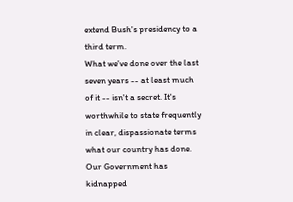extend Bush's presidency to a third term.
What we've done over the last seven years -- at least much of it -- isn't a secret. It's worthwhile to state frequently in clear, dispassionate terms what our country has done. Our Government has kidnapped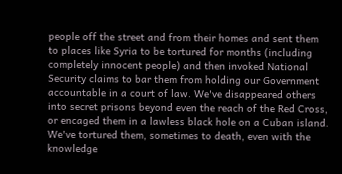people off the street and from their homes and sent them to places like Syria to be tortured for months (including completely innocent people) and then invoked National Security claims to bar them from holding our Government accountable in a court of law. We've disappeared others into secret prisons beyond even the reach of the Red Cross, or encaged them in a lawless black hole on a Cuban island. We've tortured them, sometimes to death, even with the knowledge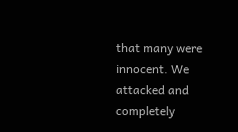that many were innocent. We attacked and completely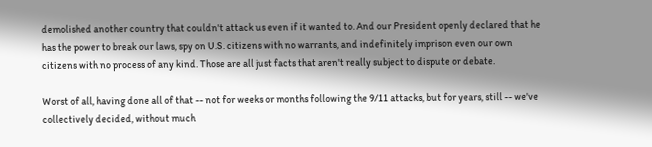demolished another country that couldn't attack us even if it wanted to. And our President openly declared that he has the power to break our laws, spy on U.S. citizens with no warrants, and indefinitely imprison even our own citizens with no process of any kind. Those are all just facts that aren't really subject to dispute or debate.

Worst of all, having done all of that -- not for weeks or months following the 9/11 attacks, but for years, still -- we've collectively decided, without much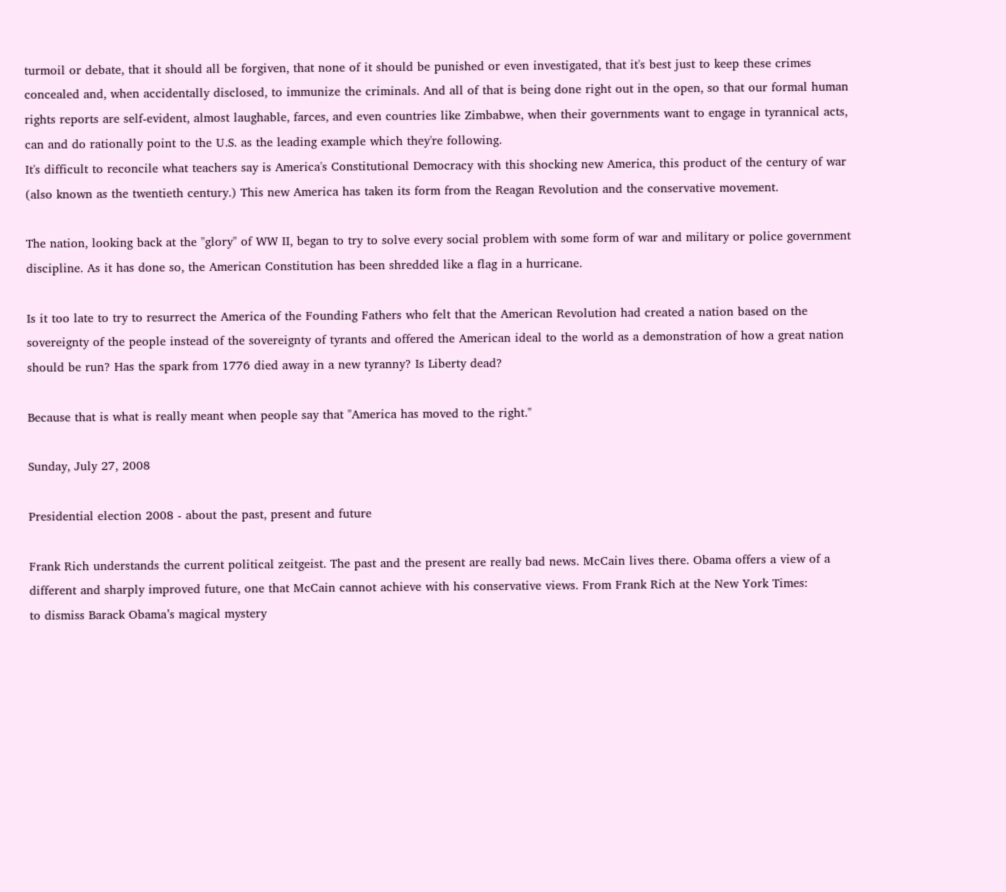turmoil or debate, that it should all be forgiven, that none of it should be punished or even investigated, that it's best just to keep these crimes concealed and, when accidentally disclosed, to immunize the criminals. And all of that is being done right out in the open, so that our formal human rights reports are self-evident, almost laughable, farces, and even countries like Zimbabwe, when their governments want to engage in tyrannical acts, can and do rationally point to the U.S. as the leading example which they're following.
It's difficult to reconcile what teachers say is America's Constitutional Democracy with this shocking new America, this product of the century of war (also known as the twentieth century.) This new America has taken its form from the Reagan Revolution and the conservative movement.

The nation, looking back at the "glory" of WW II, began to try to solve every social problem with some form of war and military or police government discipline. As it has done so, the American Constitution has been shredded like a flag in a hurricane.

Is it too late to try to resurrect the America of the Founding Fathers who felt that the American Revolution had created a nation based on the sovereignty of the people instead of the sovereignty of tyrants and offered the American ideal to the world as a demonstration of how a great nation should be run? Has the spark from 1776 died away in a new tyranny? Is Liberty dead?

Because that is what is really meant when people say that "America has moved to the right."

Sunday, July 27, 2008

Presidential election 2008 - about the past, present and future

Frank Rich understands the current political zeitgeist. The past and the present are really bad news. McCain lives there. Obama offers a view of a different and sharply improved future, one that McCain cannot achieve with his conservative views. From Frank Rich at the New York Times:
to dismiss Barack Obama’s magical mystery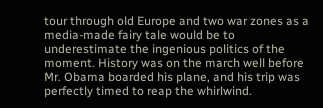tour through old Europe and two war zones as a media-made fairy tale would be to underestimate the ingenious politics of the moment. History was on the march well before Mr. Obama boarded his plane, and his trip was perfectly timed to reap the whirlwind.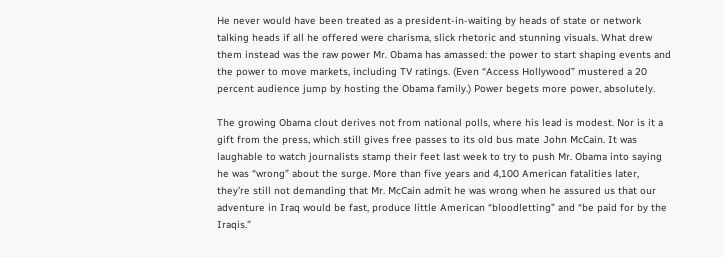He never would have been treated as a president-in-waiting by heads of state or network talking heads if all he offered were charisma, slick rhetoric and stunning visuals. What drew them instead was the raw power Mr. Obama has amassed: the power to start shaping events and the power to move markets, including TV ratings. (Even “Access Hollywood” mustered a 20 percent audience jump by hosting the Obama family.) Power begets more power, absolutely.

The growing Obama clout derives not from national polls, where his lead is modest. Nor is it a gift from the press, which still gives free passes to its old bus mate John McCain. It was laughable to watch journalists stamp their feet last week to try to push Mr. Obama into saying he was “wrong” about the surge. More than five years and 4,100 American fatalities later, they’re still not demanding that Mr. McCain admit he was wrong when he assured us that our adventure in Iraq would be fast, produce little American “bloodletting” and “be paid for by the Iraqis.”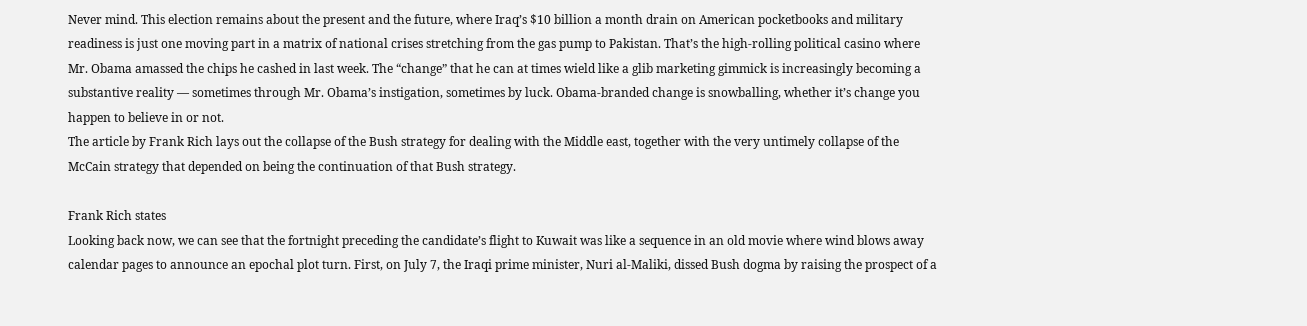Never mind. This election remains about the present and the future, where Iraq’s $10 billion a month drain on American pocketbooks and military readiness is just one moving part in a matrix of national crises stretching from the gas pump to Pakistan. That’s the high-rolling political casino where Mr. Obama amassed the chips he cashed in last week. The “change” that he can at times wield like a glib marketing gimmick is increasingly becoming a substantive reality — sometimes through Mr. Obama’s instigation, sometimes by luck. Obama-branded change is snowballing, whether it’s change you happen to believe in or not.
The article by Frank Rich lays out the collapse of the Bush strategy for dealing with the Middle east, together with the very untimely collapse of the McCain strategy that depended on being the continuation of that Bush strategy.

Frank Rich states
Looking back now, we can see that the fortnight preceding the candidate’s flight to Kuwait was like a sequence in an old movie where wind blows away calendar pages to announce an epochal plot turn. First, on July 7, the Iraqi prime minister, Nuri al-Maliki, dissed Bush dogma by raising the prospect of a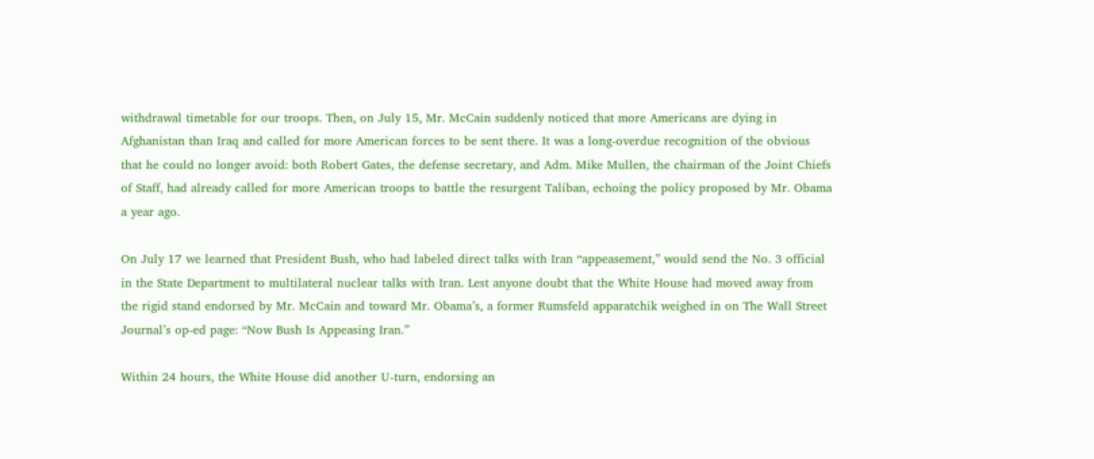withdrawal timetable for our troops. Then, on July 15, Mr. McCain suddenly noticed that more Americans are dying in Afghanistan than Iraq and called for more American forces to be sent there. It was a long-overdue recognition of the obvious that he could no longer avoid: both Robert Gates, the defense secretary, and Adm. Mike Mullen, the chairman of the Joint Chiefs of Staff, had already called for more American troops to battle the resurgent Taliban, echoing the policy proposed by Mr. Obama a year ago.

On July 17 we learned that President Bush, who had labeled direct talks with Iran “appeasement,” would send the No. 3 official in the State Department to multilateral nuclear talks with Iran. Lest anyone doubt that the White House had moved away from the rigid stand endorsed by Mr. McCain and toward Mr. Obama’s, a former Rumsfeld apparatchik weighed in on The Wall Street Journal’s op-ed page: “Now Bush Is Appeasing Iran.”

Within 24 hours, the White House did another U-turn, endorsing an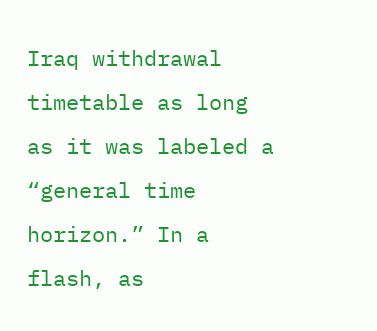Iraq withdrawal timetable as long as it was labeled a “general time horizon.” In a flash, as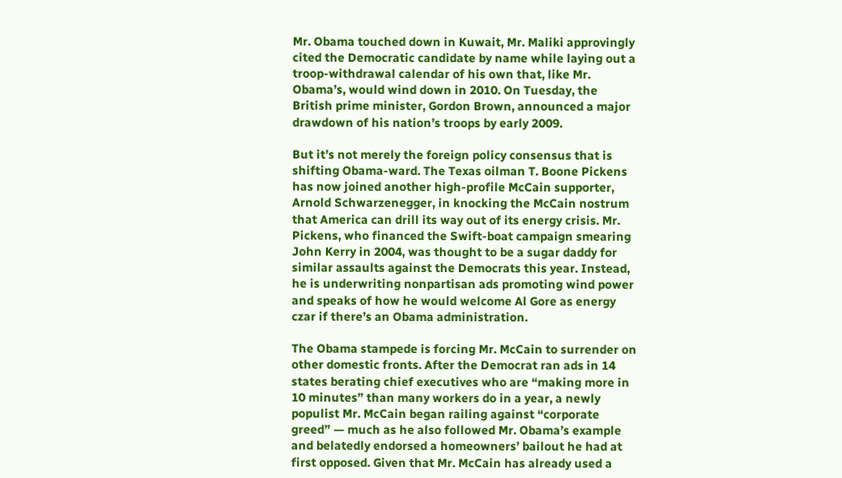Mr. Obama touched down in Kuwait, Mr. Maliki approvingly cited the Democratic candidate by name while laying out a troop-withdrawal calendar of his own that, like Mr. Obama’s, would wind down in 2010. On Tuesday, the British prime minister, Gordon Brown, announced a major drawdown of his nation’s troops by early 2009.

But it’s not merely the foreign policy consensus that is shifting Obama-ward. The Texas oilman T. Boone Pickens has now joined another high-profile McCain supporter, Arnold Schwarzenegger, in knocking the McCain nostrum that America can drill its way out of its energy crisis. Mr. Pickens, who financed the Swift-boat campaign smearing John Kerry in 2004, was thought to be a sugar daddy for similar assaults against the Democrats this year. Instead, he is underwriting nonpartisan ads promoting wind power and speaks of how he would welcome Al Gore as energy czar if there’s an Obama administration.

The Obama stampede is forcing Mr. McCain to surrender on other domestic fronts. After the Democrat ran ads in 14 states berating chief executives who are “making more in 10 minutes” than many workers do in a year, a newly populist Mr. McCain began railing against “corporate greed” — much as he also followed Mr. Obama’s example and belatedly endorsed a homeowners’ bailout he had at first opposed. Given that Mr. McCain has already used a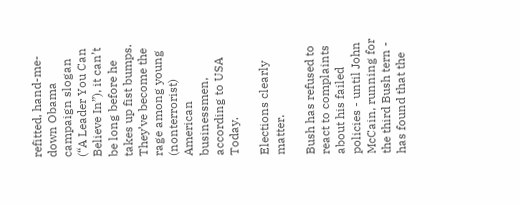refitted, hand-me-down Obama campaign slogan (“A Leader You Can Believe In”), it can’t be long before he takes up fist bumps. They’ve become the rage among young (nonterrorist) American businessmen, according to USA Today.

Elections clearly matter.

Bush has refused to react to complaints about his failed policies - until John McCain, running for the third Bush tern - has found that the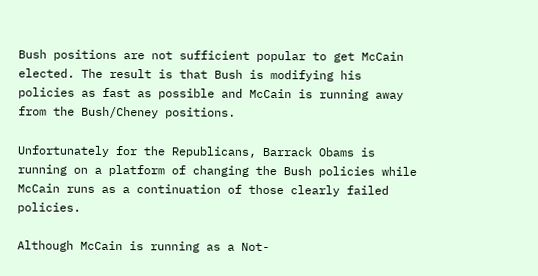Bush positions are not sufficient popular to get McCain elected. The result is that Bush is modifying his policies as fast as possible and McCain is running away from the Bush/Cheney positions.

Unfortunately for the Republicans, Barrack Obams is running on a platform of changing the Bush policies while McCain runs as a continuation of those clearly failed policies.

Although McCain is running as a Not-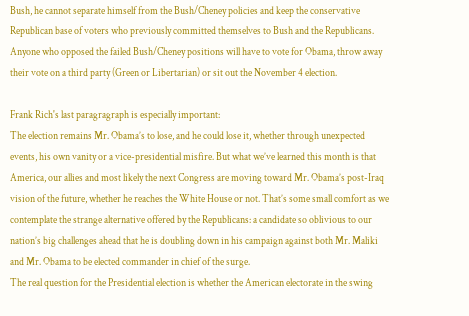Bush, he cannot separate himself from the Bush/Cheney policies and keep the conservative Republican base of voters who previously committed themselves to Bush and the Republicans. Anyone who opposed the failed Bush/Cheney positions will have to vote for Obama, throw away their vote on a third party (Green or Libertarian) or sit out the November 4 election.

Frank Rich's last paragragraph is especially important:
The election remains Mr. Obama’s to lose, and he could lose it, whether through unexpected events, his own vanity or a vice-presidential misfire. But what we’ve learned this month is that America, our allies and most likely the next Congress are moving toward Mr. Obama’s post-Iraq vision of the future, whether he reaches the White House or not. That’s some small comfort as we contemplate the strange alternative offered by the Republicans: a candidate so oblivious to our nation’s big challenges ahead that he is doubling down in his campaign against both Mr. Maliki and Mr. Obama to be elected commander in chief of the surge.
The real question for the Presidential election is whether the American electorate in the swing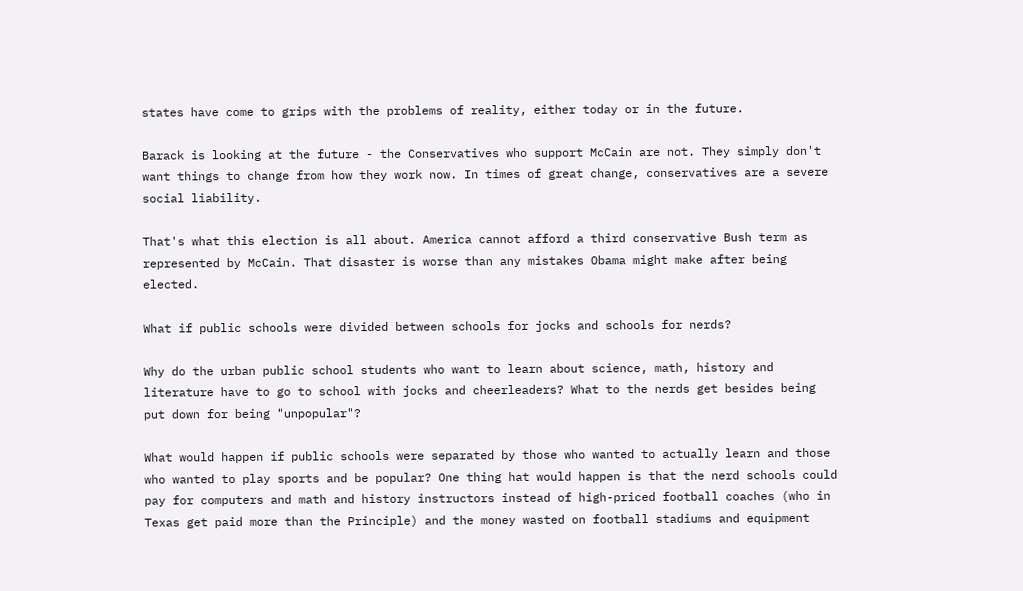states have come to grips with the problems of reality, either today or in the future.

Barack is looking at the future - the Conservatives who support McCain are not. They simply don't want things to change from how they work now. In times of great change, conservatives are a severe social liability.

That's what this election is all about. America cannot afford a third conservative Bush term as represented by McCain. That disaster is worse than any mistakes Obama might make after being elected.

What if public schools were divided between schools for jocks and schools for nerds?

Why do the urban public school students who want to learn about science, math, history and literature have to go to school with jocks and cheerleaders? What to the nerds get besides being put down for being "unpopular"?

What would happen if public schools were separated by those who wanted to actually learn and those who wanted to play sports and be popular? One thing hat would happen is that the nerd schools could pay for computers and math and history instructors instead of high-priced football coaches (who in Texas get paid more than the Principle) and the money wasted on football stadiums and equipment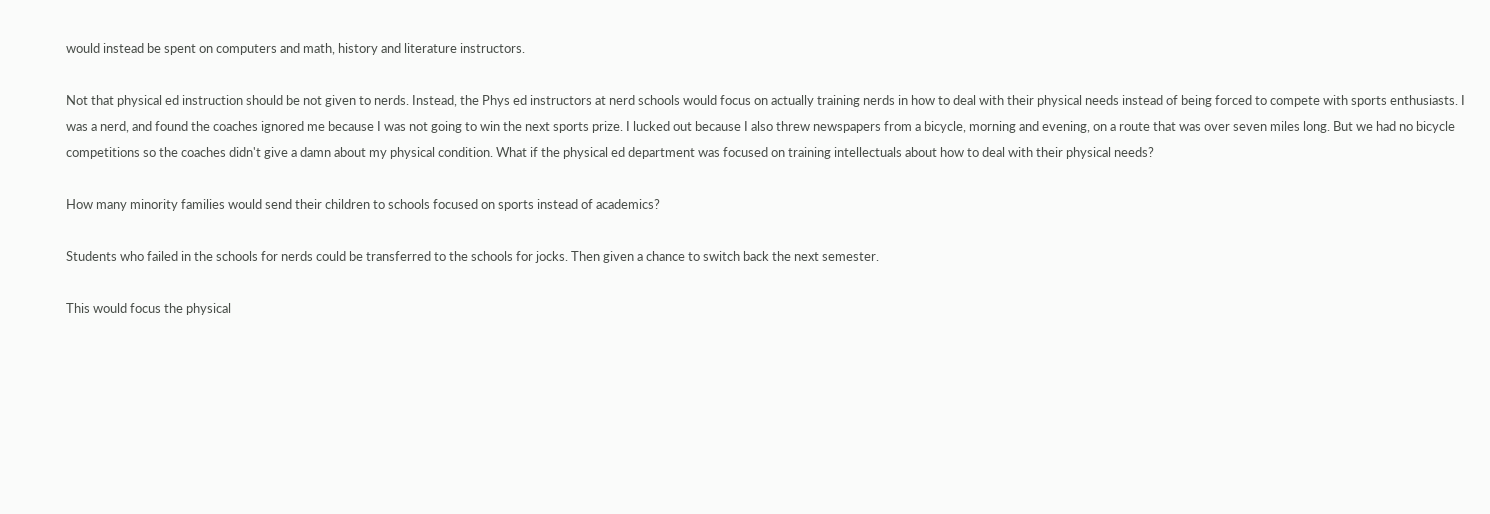would instead be spent on computers and math, history and literature instructors.

Not that physical ed instruction should be not given to nerds. Instead, the Phys ed instructors at nerd schools would focus on actually training nerds in how to deal with their physical needs instead of being forced to compete with sports enthusiasts. I was a nerd, and found the coaches ignored me because I was not going to win the next sports prize. I lucked out because I also threw newspapers from a bicycle, morning and evening, on a route that was over seven miles long. But we had no bicycle competitions so the coaches didn't give a damn about my physical condition. What if the physical ed department was focused on training intellectuals about how to deal with their physical needs?

How many minority families would send their children to schools focused on sports instead of academics?

Students who failed in the schools for nerds could be transferred to the schools for jocks. Then given a chance to switch back the next semester.

This would focus the physical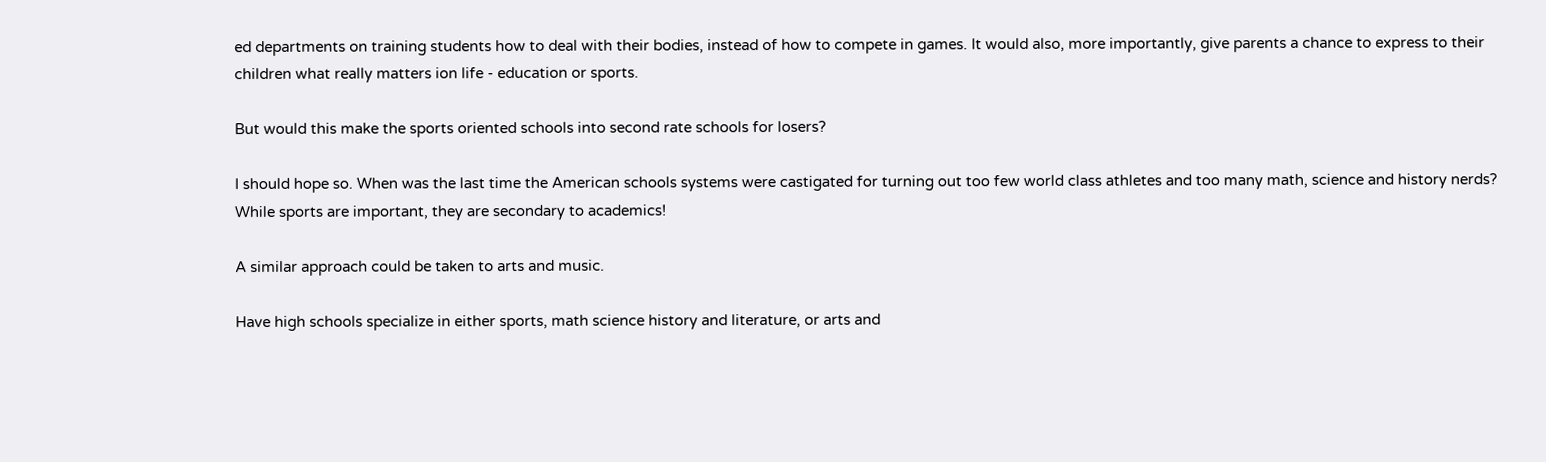ed departments on training students how to deal with their bodies, instead of how to compete in games. It would also, more importantly, give parents a chance to express to their children what really matters ion life - education or sports.

But would this make the sports oriented schools into second rate schools for losers?

I should hope so. When was the last time the American schools systems were castigated for turning out too few world class athletes and too many math, science and history nerds? While sports are important, they are secondary to academics!

A similar approach could be taken to arts and music.

Have high schools specialize in either sports, math science history and literature, or arts and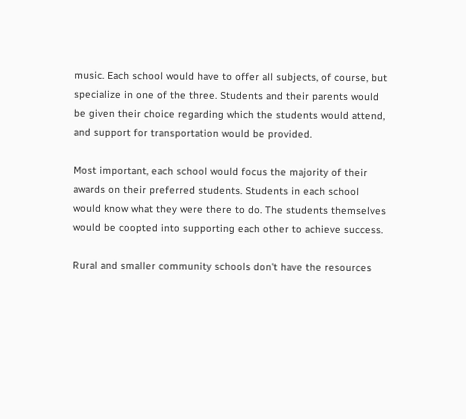music. Each school would have to offer all subjects, of course, but specialize in one of the three. Students and their parents would be given their choice regarding which the students would attend, and support for transportation would be provided.

Most important, each school would focus the majority of their awards on their preferred students. Students in each school would know what they were there to do. The students themselves would be coopted into supporting each other to achieve success.

Rural and smaller community schools don't have the resources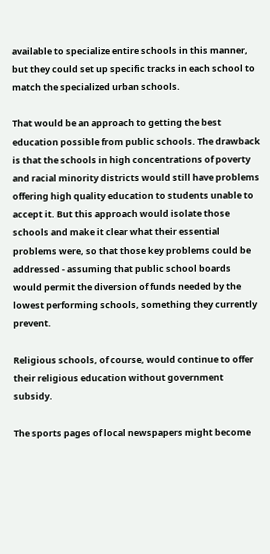available to specialize entire schools in this manner, but they could set up specific tracks in each school to match the specialized urban schools.

That would be an approach to getting the best education possible from public schools. The drawback is that the schools in high concentrations of poverty and racial minority districts would still have problems offering high quality education to students unable to accept it. But this approach would isolate those schools and make it clear what their essential problems were, so that those key problems could be addressed - assuming that public school boards would permit the diversion of funds needed by the lowest performing schools, something they currently prevent.

Religious schools, of course, would continue to offer their religious education without government subsidy.

The sports pages of local newspapers might become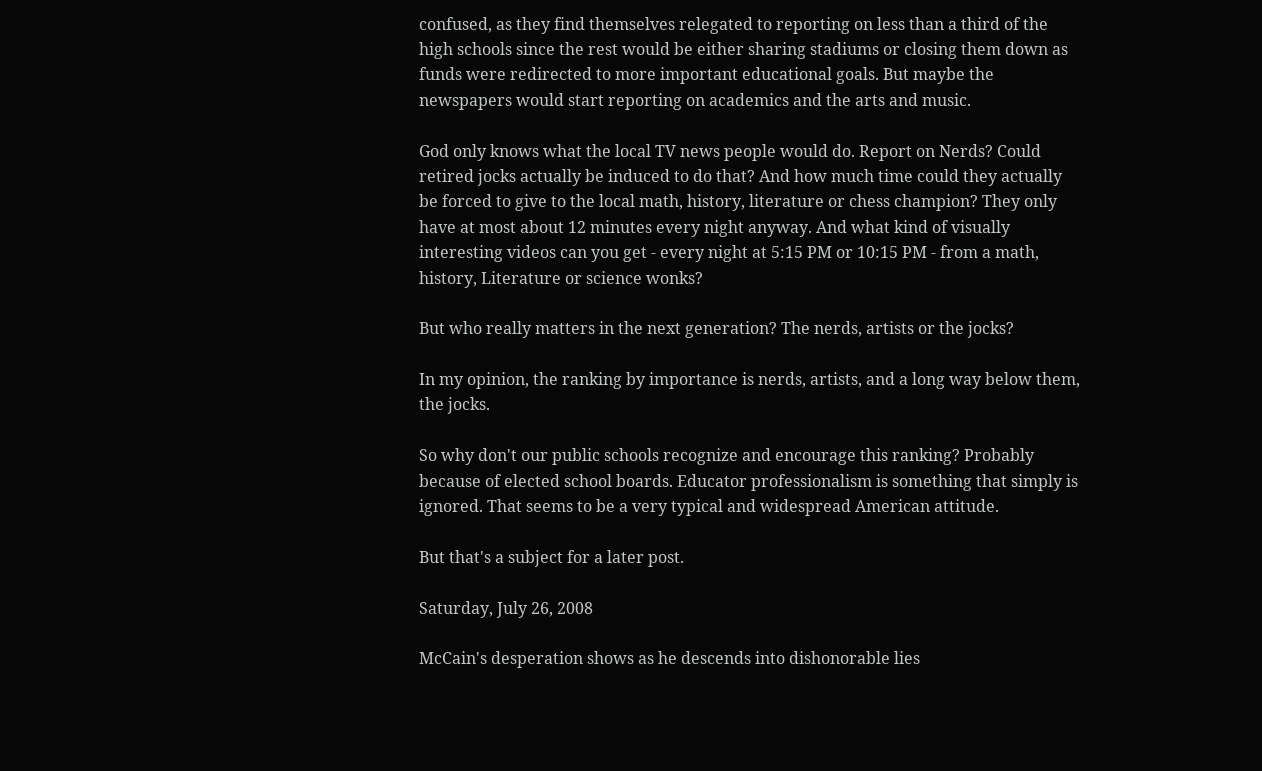confused, as they find themselves relegated to reporting on less than a third of the high schools since the rest would be either sharing stadiums or closing them down as funds were redirected to more important educational goals. But maybe the newspapers would start reporting on academics and the arts and music.

God only knows what the local TV news people would do. Report on Nerds? Could retired jocks actually be induced to do that? And how much time could they actually be forced to give to the local math, history, literature or chess champion? They only have at most about 12 minutes every night anyway. And what kind of visually interesting videos can you get - every night at 5:15 PM or 10:15 PM - from a math, history, Literature or science wonks?

But who really matters in the next generation? The nerds, artists or the jocks?

In my opinion, the ranking by importance is nerds, artists, and a long way below them, the jocks.

So why don't our public schools recognize and encourage this ranking? Probably because of elected school boards. Educator professionalism is something that simply is ignored. That seems to be a very typical and widespread American attitude.

But that's a subject for a later post.

Saturday, July 26, 2008

McCain's desperation shows as he descends into dishonorable lies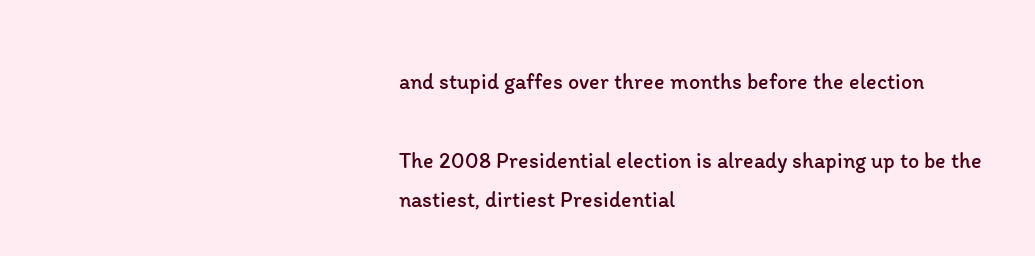and stupid gaffes over three months before the election

The 2008 Presidential election is already shaping up to be the nastiest, dirtiest Presidential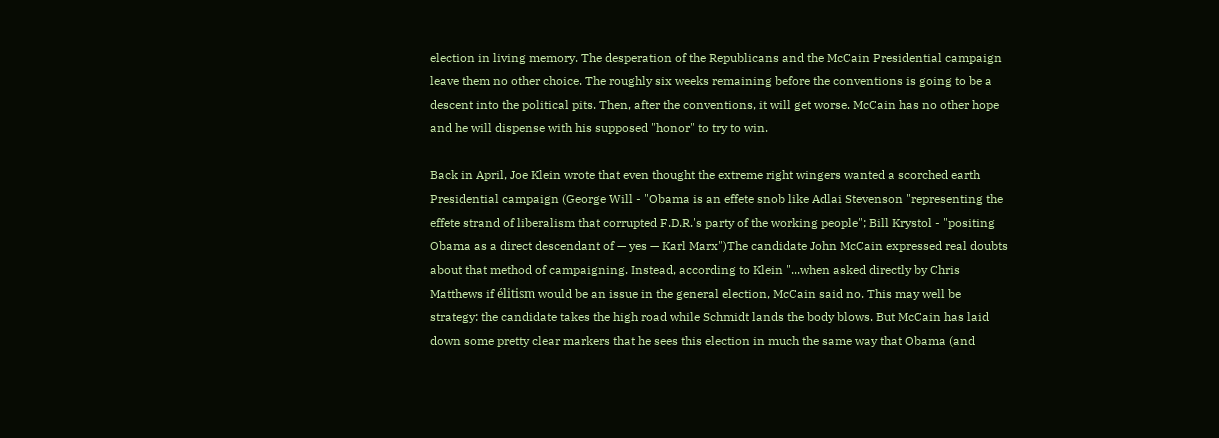election in living memory. The desperation of the Republicans and the McCain Presidential campaign leave them no other choice. The roughly six weeks remaining before the conventions is going to be a descent into the political pits. Then, after the conventions, it will get worse. McCain has no other hope and he will dispense with his supposed "honor" to try to win.

Back in April, Joe Klein wrote that even thought the extreme right wingers wanted a scorched earth Presidential campaign (George Will - "Obama is an effete snob like Adlai Stevenson "representing the effete strand of liberalism that corrupted F.D.R.'s party of the working people"; Bill Krystol - "positing Obama as a direct descendant of — yes — Karl Marx")The candidate John McCain expressed real doubts about that method of campaigning. Instead, according to Klein "...when asked directly by Chris Matthews if élitism would be an issue in the general election, McCain said no. This may well be strategy: the candidate takes the high road while Schmidt lands the body blows. But McCain has laid down some pretty clear markers that he sees this election in much the same way that Obama (and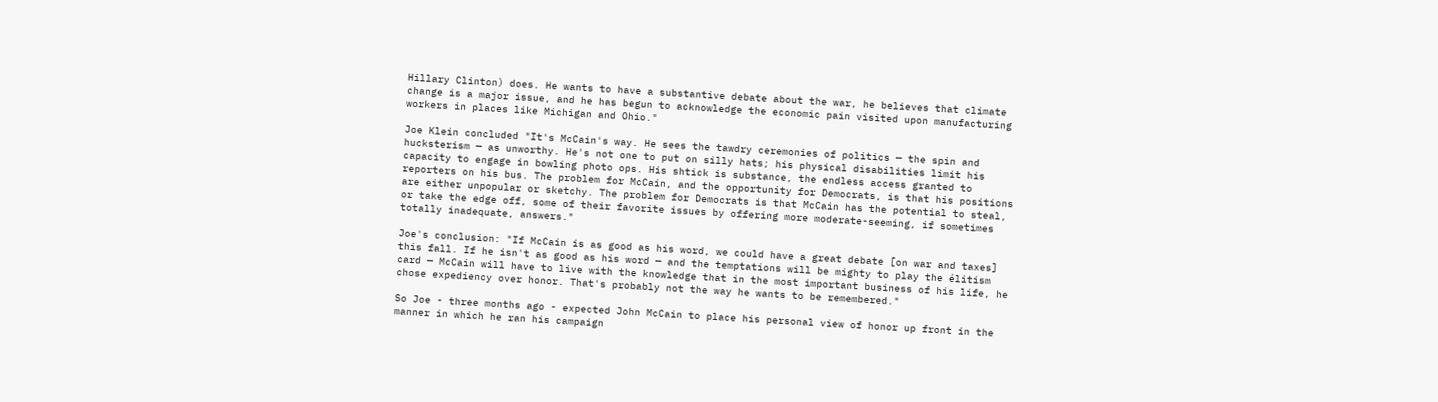Hillary Clinton) does. He wants to have a substantive debate about the war, he believes that climate change is a major issue, and he has begun to acknowledge the economic pain visited upon manufacturing workers in places like Michigan and Ohio."

Joe Klein concluded "It's McCain's way. He sees the tawdry ceremonies of politics — the spin and hucksterism — as unworthy. He's not one to put on silly hats; his physical disabilities limit his capacity to engage in bowling photo ops. His shtick is substance, the endless access granted to reporters on his bus. The problem for McCain, and the opportunity for Democrats, is that his positions are either unpopular or sketchy. The problem for Democrats is that McCain has the potential to steal, or take the edge off, some of their favorite issues by offering more moderate-seeming, if sometimes totally inadequate, answers."

Joe's conclusion: "If McCain is as good as his word, we could have a great debate [on war and taxes] this fall. If he isn't as good as his word — and the temptations will be mighty to play the élitism card — McCain will have to live with the knowledge that in the most important business of his life, he chose expediency over honor. That's probably not the way he wants to be remembered."

So Joe - three months ago - expected John McCain to place his personal view of honor up front in the manner in which he ran his campaign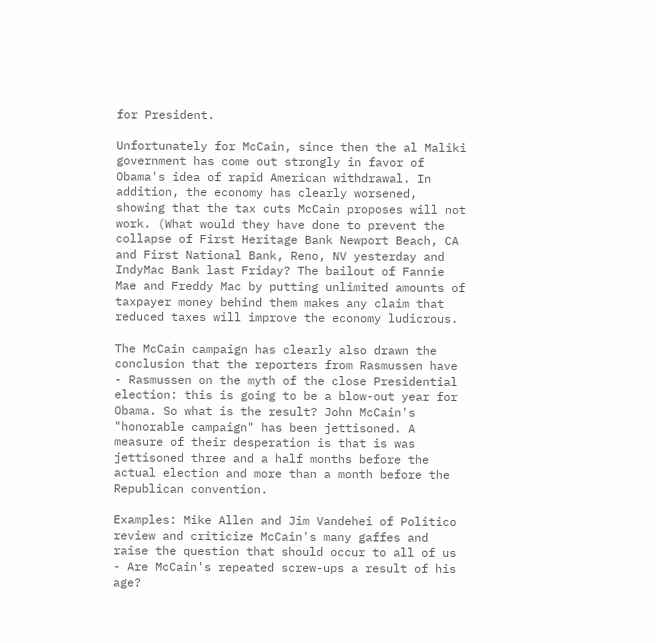for President.

Unfortunately for McCain, since then the al Maliki government has come out strongly in favor of Obama's idea of rapid American withdrawal. In addition, the economy has clearly worsened, showing that the tax cuts McCain proposes will not work. (What would they have done to prevent the collapse of First Heritage Bank Newport Beach, CA and First National Bank, Reno, NV yesterday and IndyMac Bank last Friday? The bailout of Fannie Mae and Freddy Mac by putting unlimited amounts of taxpayer money behind them makes any claim that reduced taxes will improve the economy ludicrous.

The McCain campaign has clearly also drawn the conclusion that the reporters from Rasmussen have - Rasmussen on the myth of the close Presidential election: this is going to be a blow-out year for Obama. So what is the result? John McCain's "honorable campaign" has been jettisoned. A measure of their desperation is that is was jettisoned three and a half months before the actual election and more than a month before the Republican convention.

Examples: Mike Allen and Jim Vandehei of Politico review and criticize McCain's many gaffes and raise the question that should occur to all of us - Are McCain's repeated screw-ups a result of his age?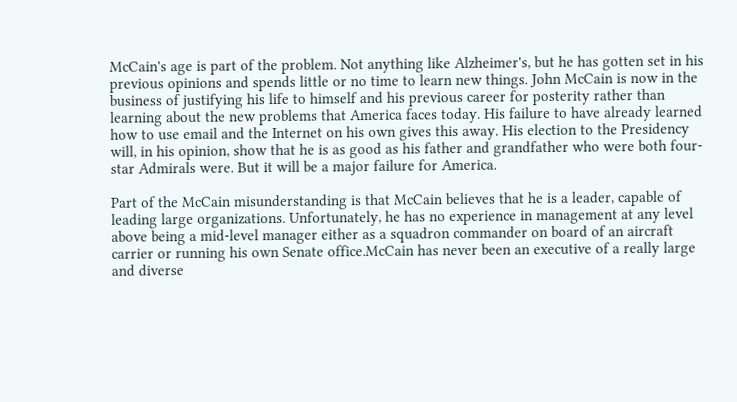McCain's age is part of the problem. Not anything like Alzheimer's, but he has gotten set in his previous opinions and spends little or no time to learn new things. John McCain is now in the business of justifying his life to himself and his previous career for posterity rather than learning about the new problems that America faces today. His failure to have already learned how to use email and the Internet on his own gives this away. His election to the Presidency will, in his opinion, show that he is as good as his father and grandfather who were both four-star Admirals were. But it will be a major failure for America.

Part of the McCain misunderstanding is that McCain believes that he is a leader, capable of leading large organizations. Unfortunately, he has no experience in management at any level above being a mid-level manager either as a squadron commander on board of an aircraft carrier or running his own Senate office.McCain has never been an executive of a really large and diverse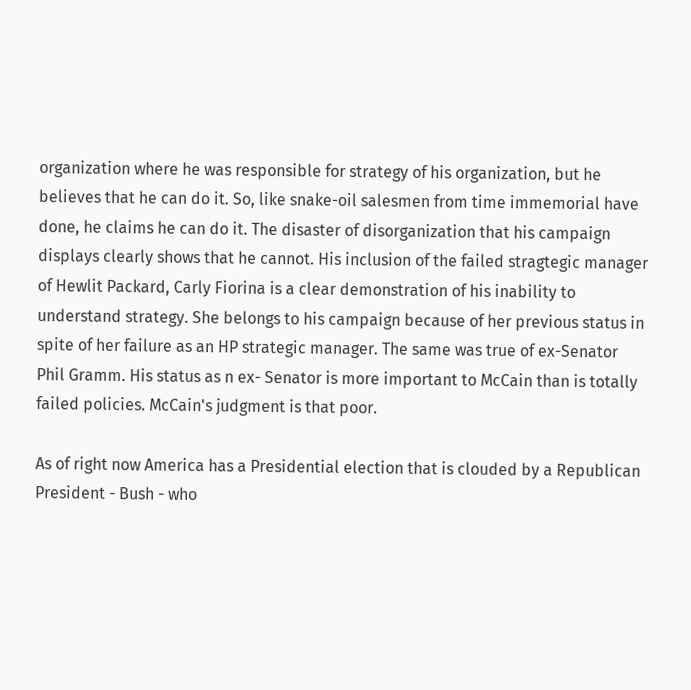organization where he was responsible for strategy of his organization, but he believes that he can do it. So, like snake-oil salesmen from time immemorial have done, he claims he can do it. The disaster of disorganization that his campaign displays clearly shows that he cannot. His inclusion of the failed stragtegic manager of Hewlit Packard, Carly Fiorina is a clear demonstration of his inability to understand strategy. She belongs to his campaign because of her previous status in spite of her failure as an HP strategic manager. The same was true of ex-Senator Phil Gramm. His status as n ex- Senator is more important to McCain than is totally failed policies. McCain's judgment is that poor.

As of right now America has a Presidential election that is clouded by a Republican President - Bush - who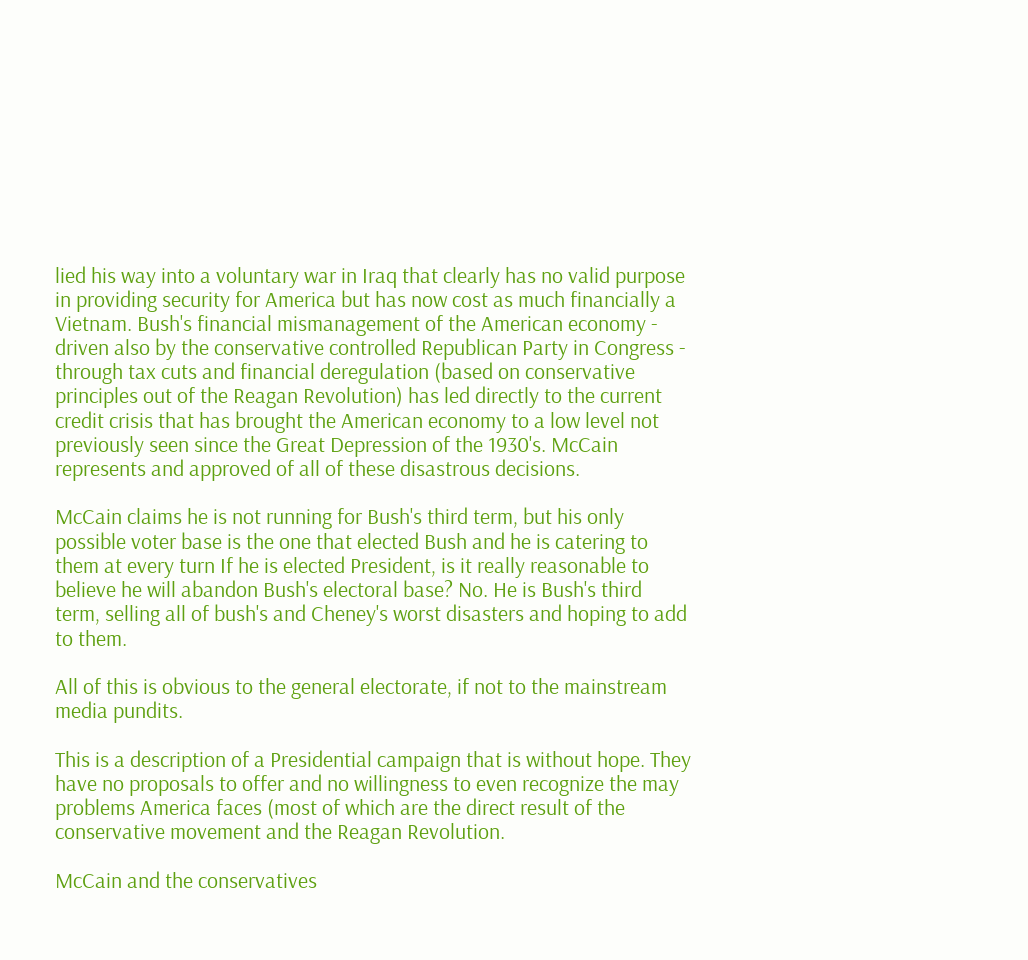lied his way into a voluntary war in Iraq that clearly has no valid purpose in providing security for America but has now cost as much financially a Vietnam. Bush's financial mismanagement of the American economy - driven also by the conservative controlled Republican Party in Congress - through tax cuts and financial deregulation (based on conservative principles out of the Reagan Revolution) has led directly to the current credit crisis that has brought the American economy to a low level not previously seen since the Great Depression of the 1930's. McCain represents and approved of all of these disastrous decisions.

McCain claims he is not running for Bush's third term, but his only possible voter base is the one that elected Bush and he is catering to them at every turn If he is elected President, is it really reasonable to believe he will abandon Bush's electoral base? No. He is Bush's third term, selling all of bush's and Cheney's worst disasters and hoping to add to them.

All of this is obvious to the general electorate, if not to the mainstream media pundits.

This is a description of a Presidential campaign that is without hope. They have no proposals to offer and no willingness to even recognize the may problems America faces (most of which are the direct result of the conservative movement and the Reagan Revolution.

McCain and the conservatives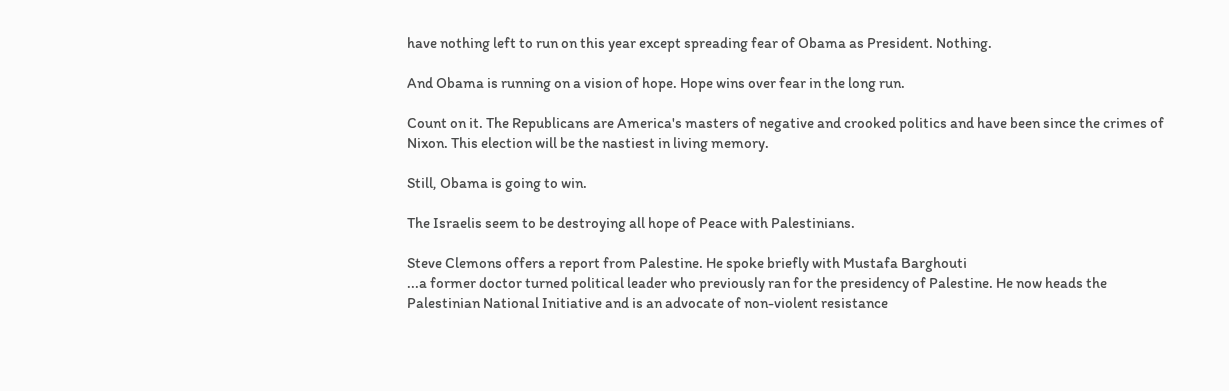have nothing left to run on this year except spreading fear of Obama as President. Nothing.

And Obama is running on a vision of hope. Hope wins over fear in the long run.

Count on it. The Republicans are America's masters of negative and crooked politics and have been since the crimes of Nixon. This election will be the nastiest in living memory.

Still, Obama is going to win.

The Israelis seem to be destroying all hope of Peace with Palestinians.

Steve Clemons offers a report from Palestine. He spoke briefly with Mustafa Barghouti
...a former doctor turned political leader who previously ran for the presidency of Palestine. He now heads the Palestinian National Initiative and is an advocate of non-violent resistance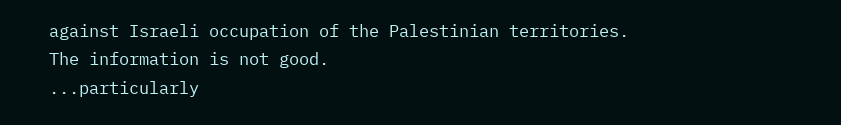against Israeli occupation of the Palestinian territories.
The information is not good.
...particularly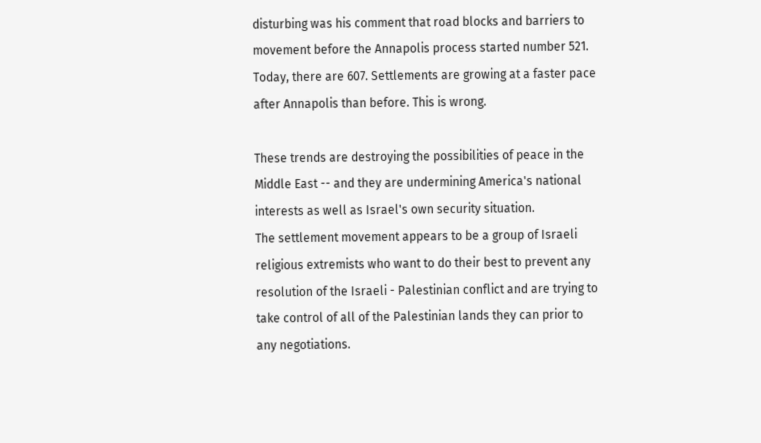disturbing was his comment that road blocks and barriers to movement before the Annapolis process started number 521. Today, there are 607. Settlements are growing at a faster pace after Annapolis than before. This is wrong.

These trends are destroying the possibilities of peace in the Middle East -- and they are undermining America's national interests as well as Israel's own security situation.
The settlement movement appears to be a group of Israeli religious extremists who want to do their best to prevent any resolution of the Israeli - Palestinian conflict and are trying to take control of all of the Palestinian lands they can prior to any negotiations.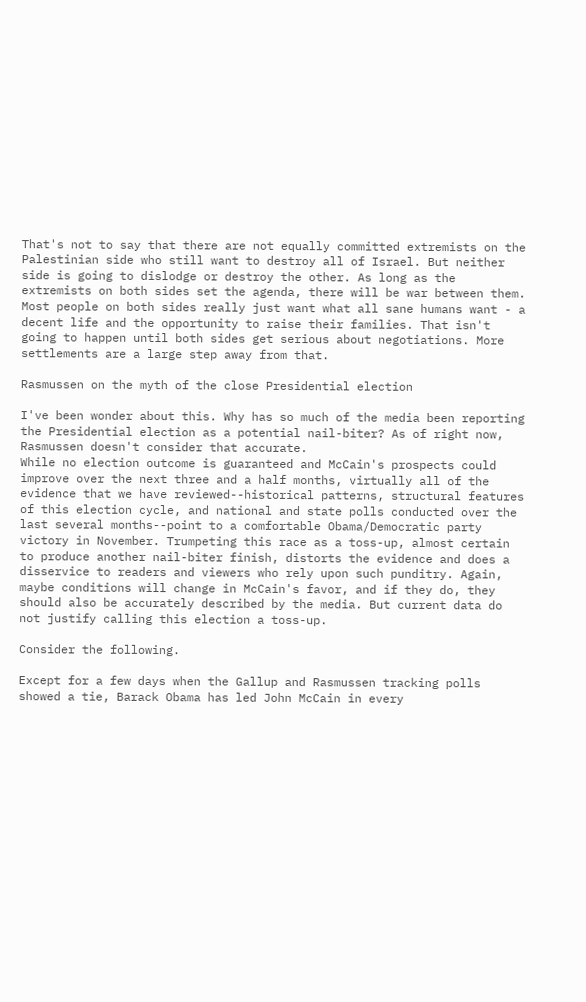That's not to say that there are not equally committed extremists on the Palestinian side who still want to destroy all of Israel. But neither side is going to dislodge or destroy the other. As long as the extremists on both sides set the agenda, there will be war between them. Most people on both sides really just want what all sane humans want - a decent life and the opportunity to raise their families. That isn't going to happen until both sides get serious about negotiations. More settlements are a large step away from that.

Rasmussen on the myth of the close Presidential election

I've been wonder about this. Why has so much of the media been reporting the Presidential election as a potential nail-biter? As of right now, Rasmussen doesn't consider that accurate.
While no election outcome is guaranteed and McCain's prospects could improve over the next three and a half months, virtually all of the evidence that we have reviewed--historical patterns, structural features of this election cycle, and national and state polls conducted over the last several months--point to a comfortable Obama/Democratic party victory in November. Trumpeting this race as a toss-up, almost certain to produce another nail-biter finish, distorts the evidence and does a disservice to readers and viewers who rely upon such punditry. Again, maybe conditions will change in McCain's favor, and if they do, they should also be accurately described by the media. But current data do not justify calling this election a toss-up.

Consider the following.

Except for a few days when the Gallup and Rasmussen tracking polls showed a tie, Barack Obama has led John McCain in every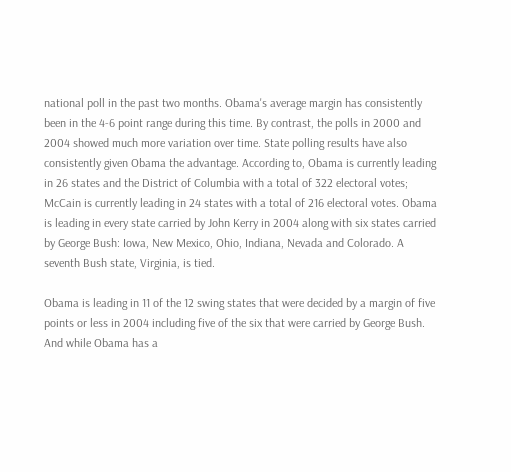national poll in the past two months. Obama's average margin has consistently been in the 4-6 point range during this time. By contrast, the polls in 2000 and 2004 showed much more variation over time. State polling results have also consistently given Obama the advantage. According to, Obama is currently leading in 26 states and the District of Columbia with a total of 322 electoral votes; McCain is currently leading in 24 states with a total of 216 electoral votes. Obama is leading in every state carried by John Kerry in 2004 along with six states carried by George Bush: Iowa, New Mexico, Ohio, Indiana, Nevada and Colorado. A seventh Bush state, Virginia, is tied.

Obama is leading in 11 of the 12 swing states that were decided by a margin of five points or less in 2004 including five of the six that were carried by George Bush. And while Obama has a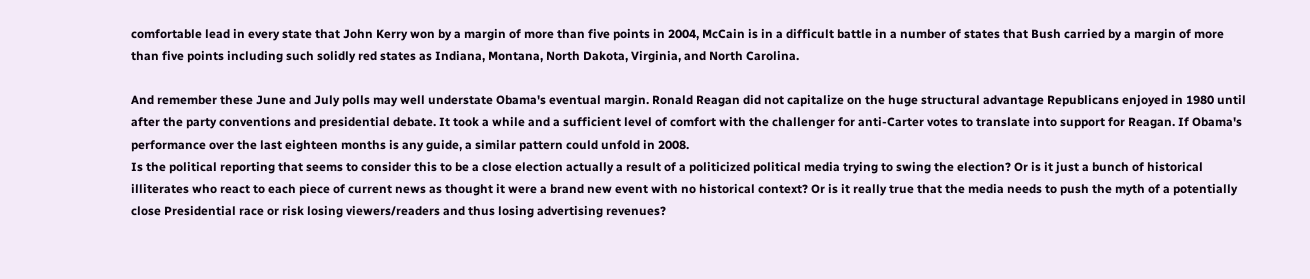comfortable lead in every state that John Kerry won by a margin of more than five points in 2004, McCain is in a difficult battle in a number of states that Bush carried by a margin of more than five points including such solidly red states as Indiana, Montana, North Dakota, Virginia, and North Carolina.

And remember these June and July polls may well understate Obama's eventual margin. Ronald Reagan did not capitalize on the huge structural advantage Republicans enjoyed in 1980 until after the party conventions and presidential debate. It took a while and a sufficient level of comfort with the challenger for anti-Carter votes to translate into support for Reagan. If Obama's performance over the last eighteen months is any guide, a similar pattern could unfold in 2008.
Is the political reporting that seems to consider this to be a close election actually a result of a politicized political media trying to swing the election? Or is it just a bunch of historical illiterates who react to each piece of current news as thought it were a brand new event with no historical context? Or is it really true that the media needs to push the myth of a potentially close Presidential race or risk losing viewers/readers and thus losing advertising revenues?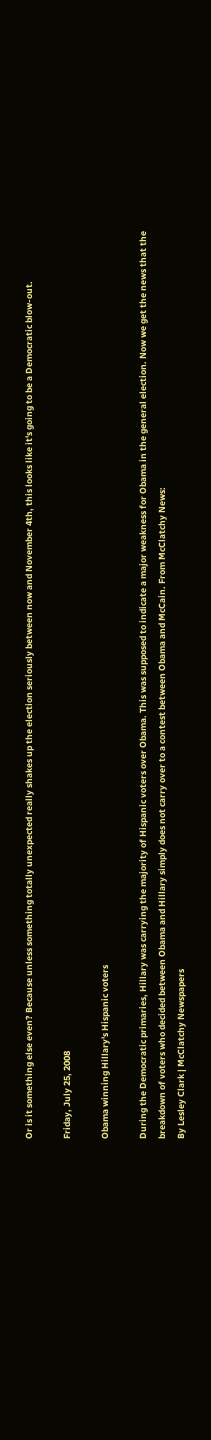Or is it something else even? Because unless something totally unexpected really shakes up the election seriously between now and November 4th, this looks like it's going to be a Democratic blow-out.

Friday, July 25, 2008

Obama winning Hillary's Hispanic voters

During the Democratic primaries, Hillary was carrying the majority of Hispanic voters over Obama. This was supposed to indicate a major weakness for Obama in the general election. Now we get the news that the breakdown of voters who decided between Obama and Hillary simply does not carry over to a contest between Obama and McCain. From McClatchy News:
By Lesley Clark | McClatchy Newspapers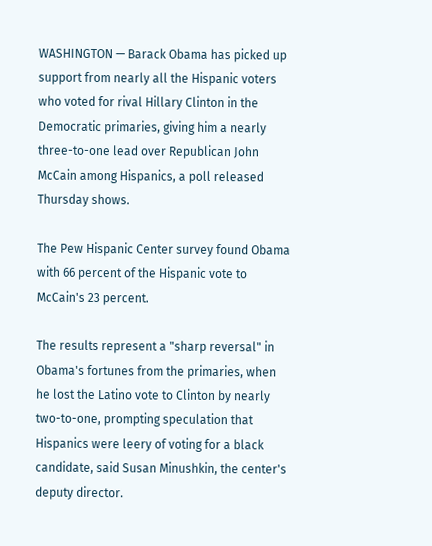WASHINGTON — Barack Obama has picked up support from nearly all the Hispanic voters who voted for rival Hillary Clinton in the Democratic primaries, giving him a nearly three-to-one lead over Republican John McCain among Hispanics, a poll released Thursday shows.

The Pew Hispanic Center survey found Obama with 66 percent of the Hispanic vote to McCain's 23 percent.

The results represent a "sharp reversal" in Obama's fortunes from the primaries, when he lost the Latino vote to Clinton by nearly two-to-one, prompting speculation that Hispanics were leery of voting for a black candidate, said Susan Minushkin, the center's deputy director.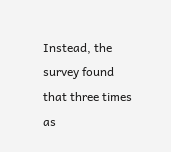Instead, the survey found that three times as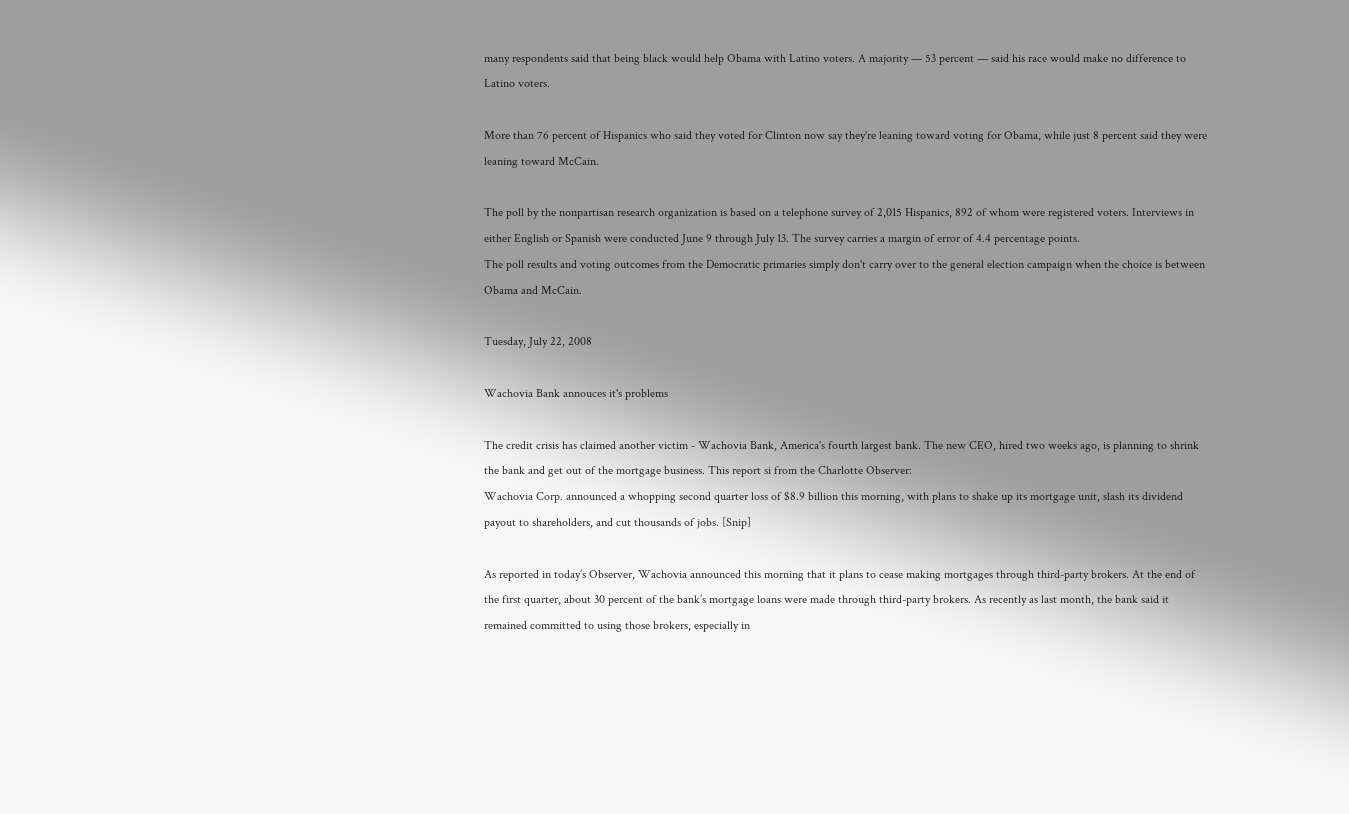many respondents said that being black would help Obama with Latino voters. A majority — 53 percent — said his race would make no difference to Latino voters.

More than 76 percent of Hispanics who said they voted for Clinton now say they're leaning toward voting for Obama, while just 8 percent said they were leaning toward McCain.

The poll by the nonpartisan research organization is based on a telephone survey of 2,015 Hispanics, 892 of whom were registered voters. Interviews in either English or Spanish were conducted June 9 through July 13. The survey carries a margin of error of 4.4 percentage points.
The poll results and voting outcomes from the Democratic primaries simply don't carry over to the general election campaign when the choice is between Obama and McCain.

Tuesday, July 22, 2008

Wachovia Bank annouces it's problems

The credit crisis has claimed another victim - Wachovia Bank, America's fourth largest bank. The new CEO, hired two weeks ago, is planning to shrink the bank and get out of the mortgage business. This report si from the Charlotte Observer:
Wachovia Corp. announced a whopping second quarter loss of $8.9 billion this morning, with plans to shake up its mortgage unit, slash its dividend payout to shareholders, and cut thousands of jobs. [Snip]

As reported in today’s Observer, Wachovia announced this morning that it plans to cease making mortgages through third-party brokers. At the end of the first quarter, about 30 percent of the bank’s mortgage loans were made through third-party brokers. As recently as last month, the bank said it remained committed to using those brokers, especially in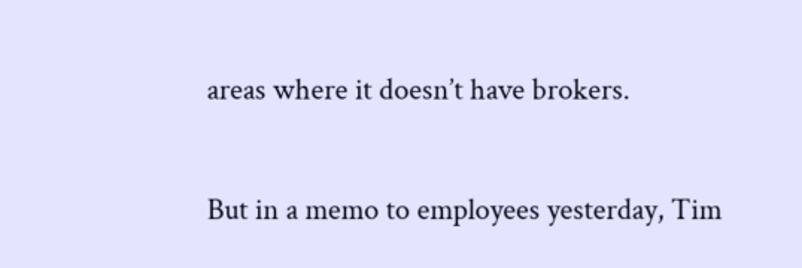areas where it doesn’t have brokers.

But in a memo to employees yesterday, Tim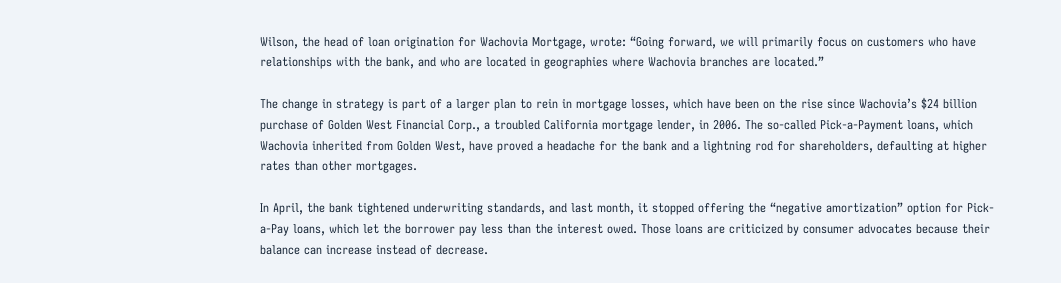Wilson, the head of loan origination for Wachovia Mortgage, wrote: “Going forward, we will primarily focus on customers who have relationships with the bank, and who are located in geographies where Wachovia branches are located.”

The change in strategy is part of a larger plan to rein in mortgage losses, which have been on the rise since Wachovia’s $24 billion purchase of Golden West Financial Corp., a troubled California mortgage lender, in 2006. The so-called Pick-a-Payment loans, which Wachovia inherited from Golden West, have proved a headache for the bank and a lightning rod for shareholders, defaulting at higher rates than other mortgages.

In April, the bank tightened underwriting standards, and last month, it stopped offering the “negative amortization” option for Pick-a-Pay loans, which let the borrower pay less than the interest owed. Those loans are criticized by consumer advocates because their balance can increase instead of decrease.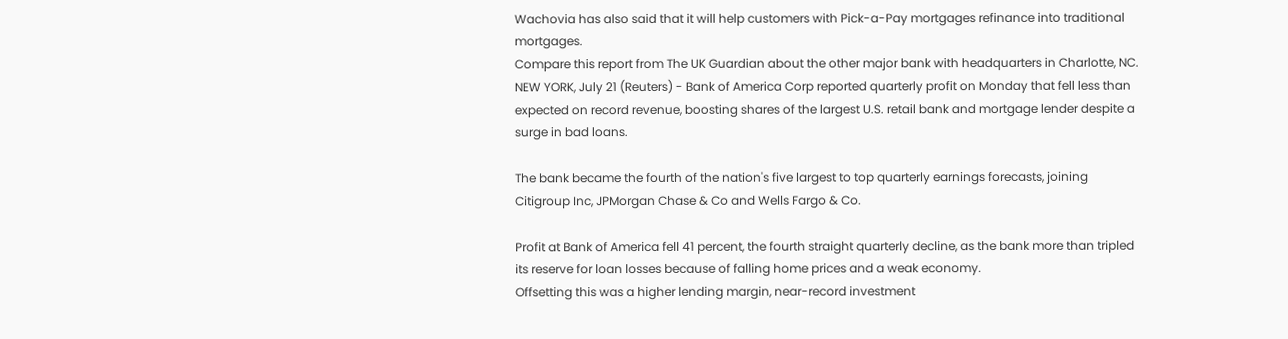Wachovia has also said that it will help customers with Pick-a-Pay mortgages refinance into traditional mortgages.
Compare this report from The UK Guardian about the other major bank with headquarters in Charlotte, NC.
NEW YORK, July 21 (Reuters) - Bank of America Corp reported quarterly profit on Monday that fell less than expected on record revenue, boosting shares of the largest U.S. retail bank and mortgage lender despite a surge in bad loans.

The bank became the fourth of the nation's five largest to top quarterly earnings forecasts, joining Citigroup Inc, JPMorgan Chase & Co and Wells Fargo & Co.

Profit at Bank of America fell 41 percent, the fourth straight quarterly decline, as the bank more than tripled its reserve for loan losses because of falling home prices and a weak economy.
Offsetting this was a higher lending margin, near-record investment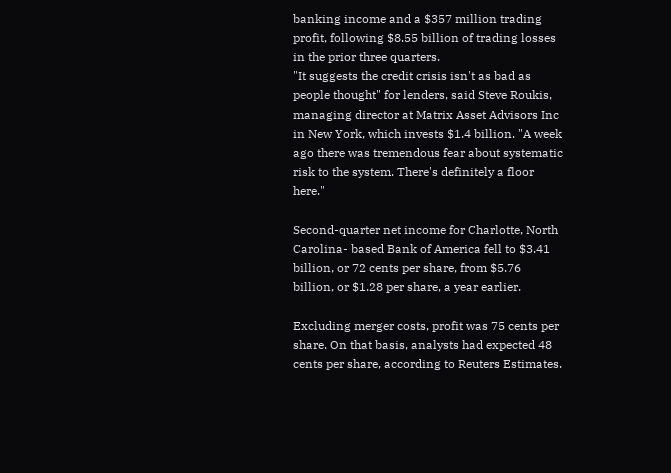banking income and a $357 million trading profit, following $8.55 billion of trading losses in the prior three quarters.
"It suggests the credit crisis isn't as bad as people thought" for lenders, said Steve Roukis, managing director at Matrix Asset Advisors Inc in New York, which invests $1.4 billion. "A week ago there was tremendous fear about systematic risk to the system. There's definitely a floor here."

Second-quarter net income for Charlotte, North Carolina- based Bank of America fell to $3.41 billion, or 72 cents per share, from $5.76 billion, or $1.28 per share, a year earlier.

Excluding merger costs, profit was 75 cents per share. On that basis, analysts had expected 48 cents per share, according to Reuters Estimates.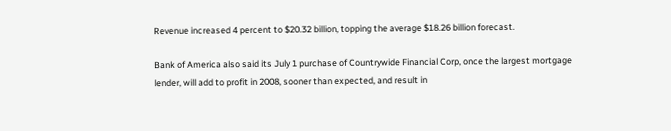Revenue increased 4 percent to $20.32 billion, topping the average $18.26 billion forecast.

Bank of America also said its July 1 purchase of Countrywide Financial Corp, once the largest mortgage lender, will add to profit in 2008, sooner than expected, and result in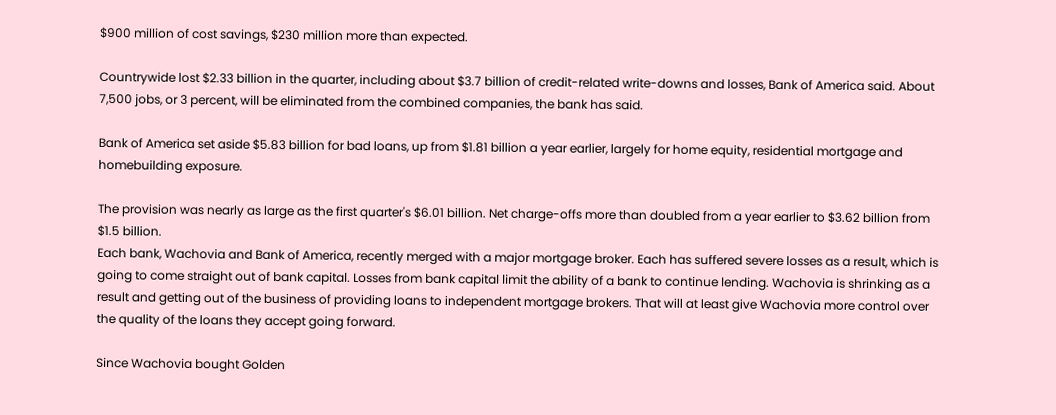$900 million of cost savings, $230 million more than expected.

Countrywide lost $2.33 billion in the quarter, including about $3.7 billion of credit-related write-downs and losses, Bank of America said. About 7,500 jobs, or 3 percent, will be eliminated from the combined companies, the bank has said.

Bank of America set aside $5.83 billion for bad loans, up from $1.81 billion a year earlier, largely for home equity, residential mortgage and homebuilding exposure.

The provision was nearly as large as the first quarter's $6.01 billion. Net charge-offs more than doubled from a year earlier to $3.62 billion from $1.5 billion.
Each bank, Wachovia and Bank of America, recently merged with a major mortgage broker. Each has suffered severe losses as a result, which is going to come straight out of bank capital. Losses from bank capital limit the ability of a bank to continue lending. Wachovia is shrinking as a result and getting out of the business of providing loans to independent mortgage brokers. That will at least give Wachovia more control over the quality of the loans they accept going forward.

Since Wachovia bought Golden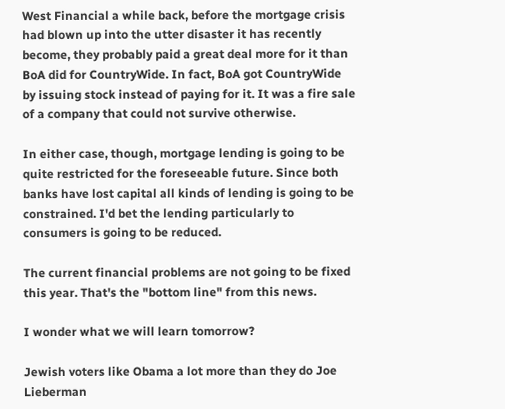West Financial a while back, before the mortgage crisis had blown up into the utter disaster it has recently become, they probably paid a great deal more for it than BoA did for CountryWide. In fact, BoA got CountryWide by issuing stock instead of paying for it. It was a fire sale of a company that could not survive otherwise.

In either case, though, mortgage lending is going to be quite restricted for the foreseeable future. Since both banks have lost capital all kinds of lending is going to be constrained. I'd bet the lending particularly to consumers is going to be reduced.

The current financial problems are not going to be fixed this year. That's the "bottom line" from this news.

I wonder what we will learn tomorrow?

Jewish voters like Obama a lot more than they do Joe Lieberman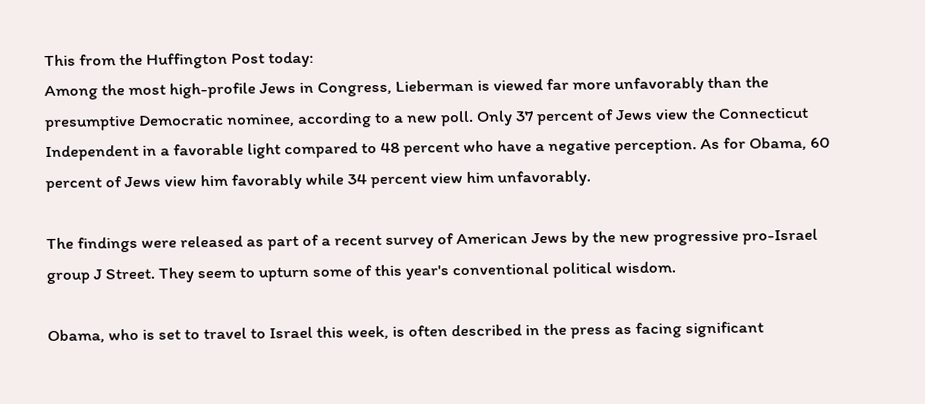This from the Huffington Post today:
Among the most high-profile Jews in Congress, Lieberman is viewed far more unfavorably than the presumptive Democratic nominee, according to a new poll. Only 37 percent of Jews view the Connecticut Independent in a favorable light compared to 48 percent who have a negative perception. As for Obama, 60 percent of Jews view him favorably while 34 percent view him unfavorably.

The findings were released as part of a recent survey of American Jews by the new progressive pro-Israel group J Street. They seem to upturn some of this year's conventional political wisdom.

Obama, who is set to travel to Israel this week, is often described in the press as facing significant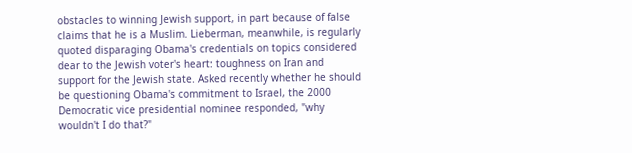obstacles to winning Jewish support, in part because of false claims that he is a Muslim. Lieberman, meanwhile, is regularly quoted disparaging Obama's credentials on topics considered dear to the Jewish voter's heart: toughness on Iran and support for the Jewish state. Asked recently whether he should be questioning Obama's commitment to Israel, the 2000 Democratic vice presidential nominee responded, "why wouldn't I do that?"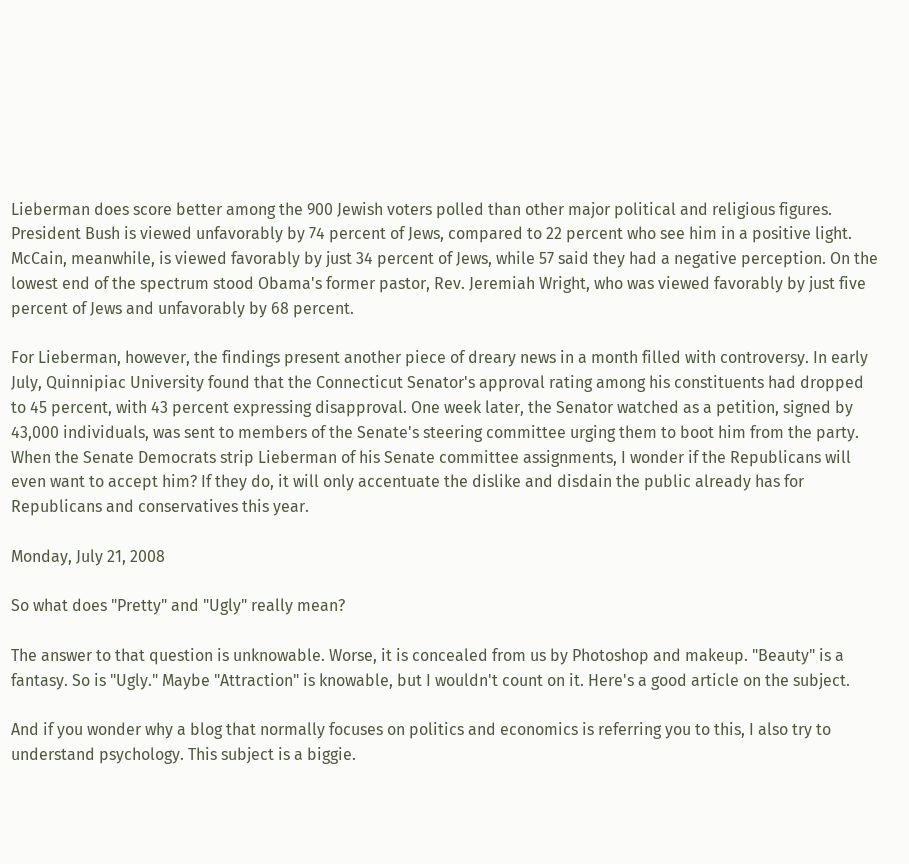Lieberman does score better among the 900 Jewish voters polled than other major political and religious figures. President Bush is viewed unfavorably by 74 percent of Jews, compared to 22 percent who see him in a positive light. McCain, meanwhile, is viewed favorably by just 34 percent of Jews, while 57 said they had a negative perception. On the lowest end of the spectrum stood Obama's former pastor, Rev. Jeremiah Wright, who was viewed favorably by just five percent of Jews and unfavorably by 68 percent.

For Lieberman, however, the findings present another piece of dreary news in a month filled with controversy. In early July, Quinnipiac University found that the Connecticut Senator's approval rating among his constituents had dropped to 45 percent, with 43 percent expressing disapproval. One week later, the Senator watched as a petition, signed by 43,000 individuals, was sent to members of the Senate's steering committee urging them to boot him from the party.
When the Senate Democrats strip Lieberman of his Senate committee assignments, I wonder if the Republicans will even want to accept him? If they do, it will only accentuate the dislike and disdain the public already has for Republicans and conservatives this year.

Monday, July 21, 2008

So what does "Pretty" and "Ugly" really mean?

The answer to that question is unknowable. Worse, it is concealed from us by Photoshop and makeup. "Beauty" is a fantasy. So is "Ugly." Maybe "Attraction" is knowable, but I wouldn't count on it. Here's a good article on the subject.

And if you wonder why a blog that normally focuses on politics and economics is referring you to this, I also try to understand psychology. This subject is a biggie.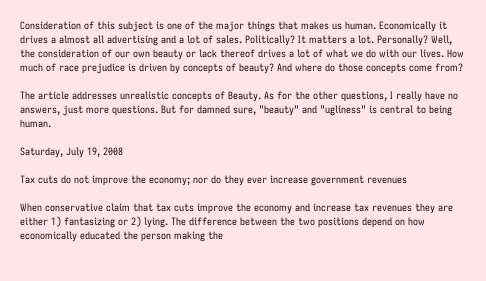Consideration of this subject is one of the major things that makes us human. Economically it drives a almost all advertising and a lot of sales. Politically? It matters a lot. Personally? Well, the consideration of our own beauty or lack thereof drives a lot of what we do with our lives. How much of race prejudice is driven by concepts of beauty? And where do those concepts come from?

The article addresses unrealistic concepts of Beauty. As for the other questions, I really have no answers, just more questions. But for damned sure, "beauty" and "ugliness" is central to being human.

Saturday, July 19, 2008

Tax cuts do not improve the economy; nor do they ever increase government revenues

When conservative claim that tax cuts improve the economy and increase tax revenues they are either 1) fantasizing or 2) lying. The difference between the two positions depend on how economically educated the person making the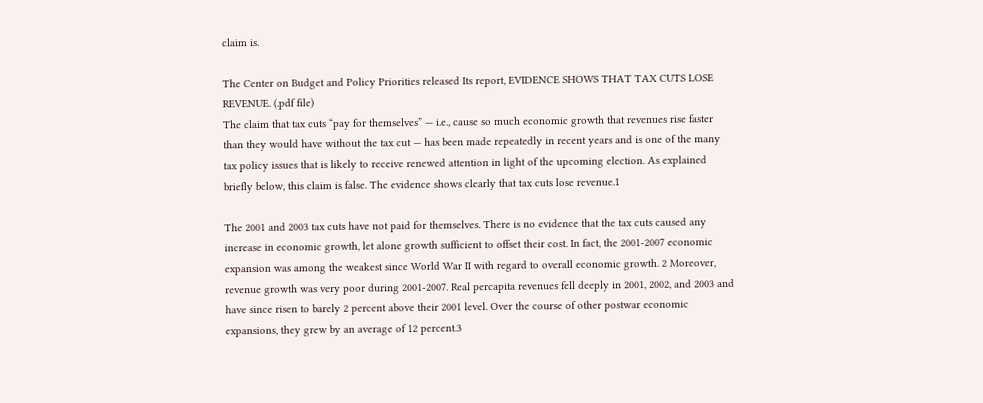claim is.

The Center on Budget and Policy Priorities released Its report, EVIDENCE SHOWS THAT TAX CUTS LOSE REVENUE. (.pdf file)
The claim that tax cuts “pay for themselves” — i.e., cause so much economic growth that revenues rise faster than they would have without the tax cut — has been made repeatedly in recent years and is one of the many tax policy issues that is likely to receive renewed attention in light of the upcoming election. As explained briefly below, this claim is false. The evidence shows clearly that tax cuts lose revenue.1

The 2001 and 2003 tax cuts have not paid for themselves. There is no evidence that the tax cuts caused any increase in economic growth, let alone growth sufficient to offset their cost. In fact, the 2001-2007 economic expansion was among the weakest since World War II with regard to overall economic growth. 2 Moreover, revenue growth was very poor during 2001-2007. Real percapita revenues fell deeply in 2001, 2002, and 2003 and have since risen to barely 2 percent above their 2001 level. Over the course of other postwar economic expansions, they grew by an average of 12 percent.3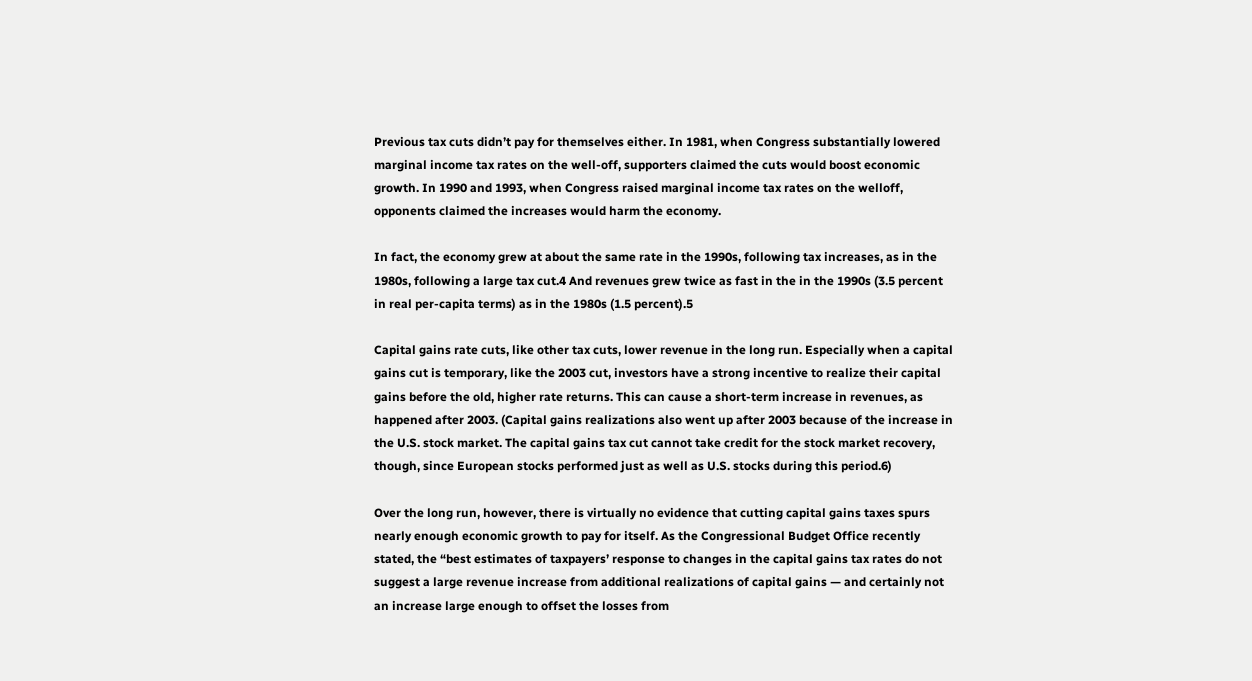Previous tax cuts didn’t pay for themselves either. In 1981, when Congress substantially lowered marginal income tax rates on the well-off, supporters claimed the cuts would boost economic growth. In 1990 and 1993, when Congress raised marginal income tax rates on the welloff, opponents claimed the increases would harm the economy.

In fact, the economy grew at about the same rate in the 1990s, following tax increases, as in the 1980s, following a large tax cut.4 And revenues grew twice as fast in the in the 1990s (3.5 percent in real per-capita terms) as in the 1980s (1.5 percent).5

Capital gains rate cuts, like other tax cuts, lower revenue in the long run. Especially when a capital gains cut is temporary, like the 2003 cut, investors have a strong incentive to realize their capital gains before the old, higher rate returns. This can cause a short-term increase in revenues, as happened after 2003. (Capital gains realizations also went up after 2003 because of the increase in the U.S. stock market. The capital gains tax cut cannot take credit for the stock market recovery, though, since European stocks performed just as well as U.S. stocks during this period.6)

Over the long run, however, there is virtually no evidence that cutting capital gains taxes spurs nearly enough economic growth to pay for itself. As the Congressional Budget Office recently stated, the “best estimates of taxpayers’ response to changes in the capital gains tax rates do not suggest a large revenue increase from additional realizations of capital gains — and certainly not an increase large enough to offset the losses from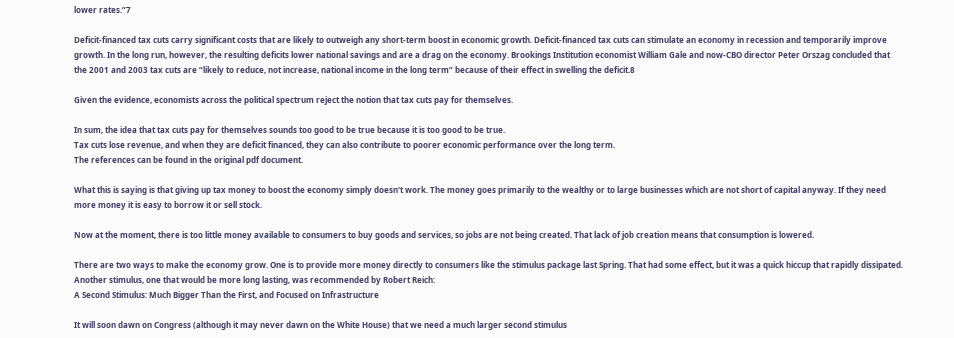lower rates.”7

Deficit-financed tax cuts carry significant costs that are likely to outweigh any short-term boost in economic growth. Deficit-financed tax cuts can stimulate an economy in recession and temporarily improve growth. In the long run, however, the resulting deficits lower national savings and are a drag on the economy. Brookings Institution economist William Gale and now-CBO director Peter Orszag concluded that the 2001 and 2003 tax cuts are “likely to reduce, not increase, national income in the long term” because of their effect in swelling the deficit.8

Given the evidence, economists across the political spectrum reject the notion that tax cuts pay for themselves.

In sum, the idea that tax cuts pay for themselves sounds too good to be true because it is too good to be true.
Tax cuts lose revenue, and when they are deficit financed, they can also contribute to poorer economic performance over the long term.
The references can be found in the original pdf document.

What this is saying is that giving up tax money to boost the economy simply doesn't work. The money goes primarily to the wealthy or to large businesses which are not short of capital anyway. If they need more money it is easy to borrow it or sell stock.

Now at the moment, there is too little money available to consumers to buy goods and services, so jobs are not being created. That lack of job creation means that consumption is lowered.

There are two ways to make the economy grow. One is to provide more money directly to consumers like the stimulus package last Spring. That had some effect, but it was a quick hiccup that rapidly dissipated. Another stimulus, one that would be more long lasting, was recommended by Robert Reich:
A Second Stimulus: Much Bigger Than the First, and Focused on Infrastructure

It will soon dawn on Congress (although it may never dawn on the White House) that we need a much larger second stimulus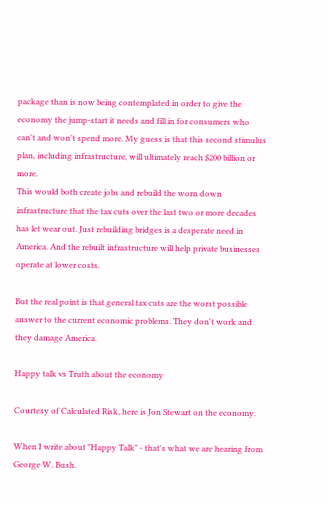package than is now being contemplated in order to give the economy the jump-start it needs and fill in for consumers who can't and won't spend more. My guess is that this second stimulus plan, including infrastructure, will ultimately reach $200 billion or more.
This would both create jobs and rebuild the worn down infrastructure that the tax cuts over the last two or more decades has let wear out. Just rebuilding bridges is a desperate need in America. And the rebuilt infrastructure will help private businesses operate at lower costs.

But the real point is that general tax cuts are the worst possible answer to the current economic problems. They don't work and they damage America.

Happy talk vs Truth about the economy

Courtesy of Calculated Risk, here is Jon Stewart on the economy.

When I write about "Happy Talk" - that's what we are hearing from George W. Bush.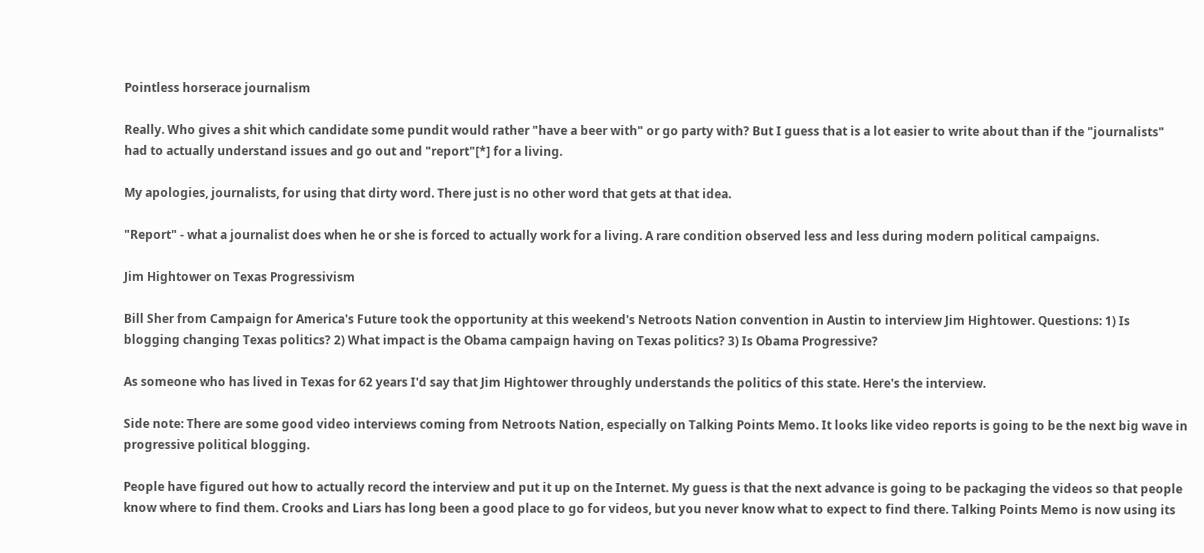Pointless horserace journalism

Really. Who gives a shit which candidate some pundit would rather "have a beer with" or go party with? But I guess that is a lot easier to write about than if the "journalists" had to actually understand issues and go out and "report"[*] for a living.

My apologies, journalists, for using that dirty word. There just is no other word that gets at that idea.

"Report" - what a journalist does when he or she is forced to actually work for a living. A rare condition observed less and less during modern political campaigns.

Jim Hightower on Texas Progressivism

Bill Sher from Campaign for America's Future took the opportunity at this weekend's Netroots Nation convention in Austin to interview Jim Hightower. Questions: 1) Is blogging changing Texas politics? 2) What impact is the Obama campaign having on Texas politics? 3) Is Obama Progressive?

As someone who has lived in Texas for 62 years I'd say that Jim Hightower throughly understands the politics of this state. Here's the interview.

Side note: There are some good video interviews coming from Netroots Nation, especially on Talking Points Memo. It looks like video reports is going to be the next big wave in progressive political blogging.

People have figured out how to actually record the interview and put it up on the Internet. My guess is that the next advance is going to be packaging the videos so that people know where to find them. Crooks and Liars has long been a good place to go for videos, but you never know what to expect to find there. Talking Points Memo is now using its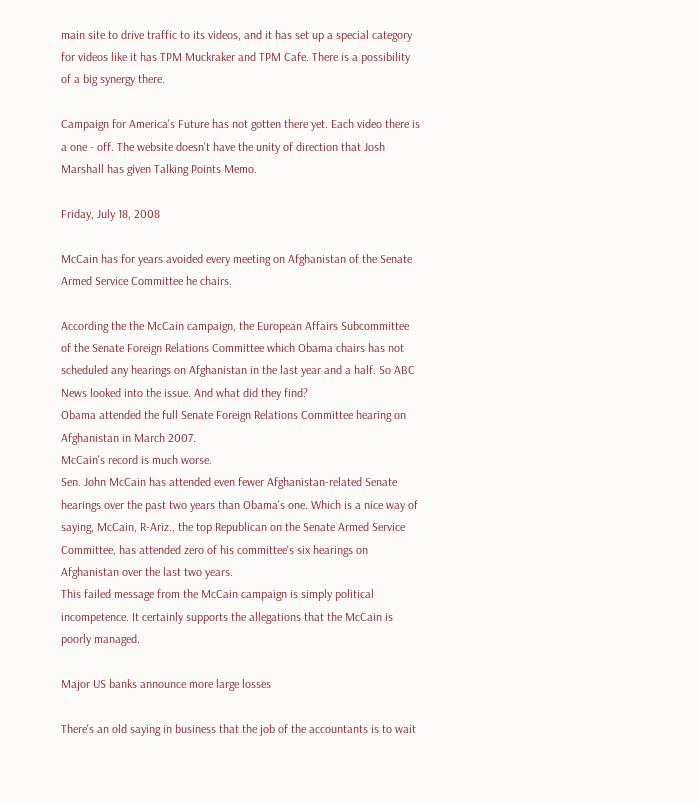main site to drive traffic to its videos, and it has set up a special category for videos like it has TPM Muckraker and TPM Cafe. There is a possibility of a big synergy there.

Campaign for America's Future has not gotten there yet. Each video there is a one - off. The website doesn't have the unity of direction that Josh Marshall has given Talking Points Memo.

Friday, July 18, 2008

McCain has for years avoided every meeting on Afghanistan of the Senate Armed Service Committee he chairs.

According the the McCain campaign, the European Affairs Subcommittee of the Senate Foreign Relations Committee which Obama chairs has not scheduled any hearings on Afghanistan in the last year and a half. So ABC News looked into the issue. And what did they find?
Obama attended the full Senate Foreign Relations Committee hearing on Afghanistan in March 2007.
McCain's record is much worse.
Sen. John McCain has attended even fewer Afghanistan-related Senate hearings over the past two years than Obama's one. Which is a nice way of saying, McCain, R-Ariz., the top Republican on the Senate Armed Service Committee, has attended zero of his committee's six hearings on Afghanistan over the last two years.
This failed message from the McCain campaign is simply political incompetence. It certainly supports the allegations that the McCain is poorly managed.

Major US banks announce more large losses

There's an old saying in business that the job of the accountants is to wait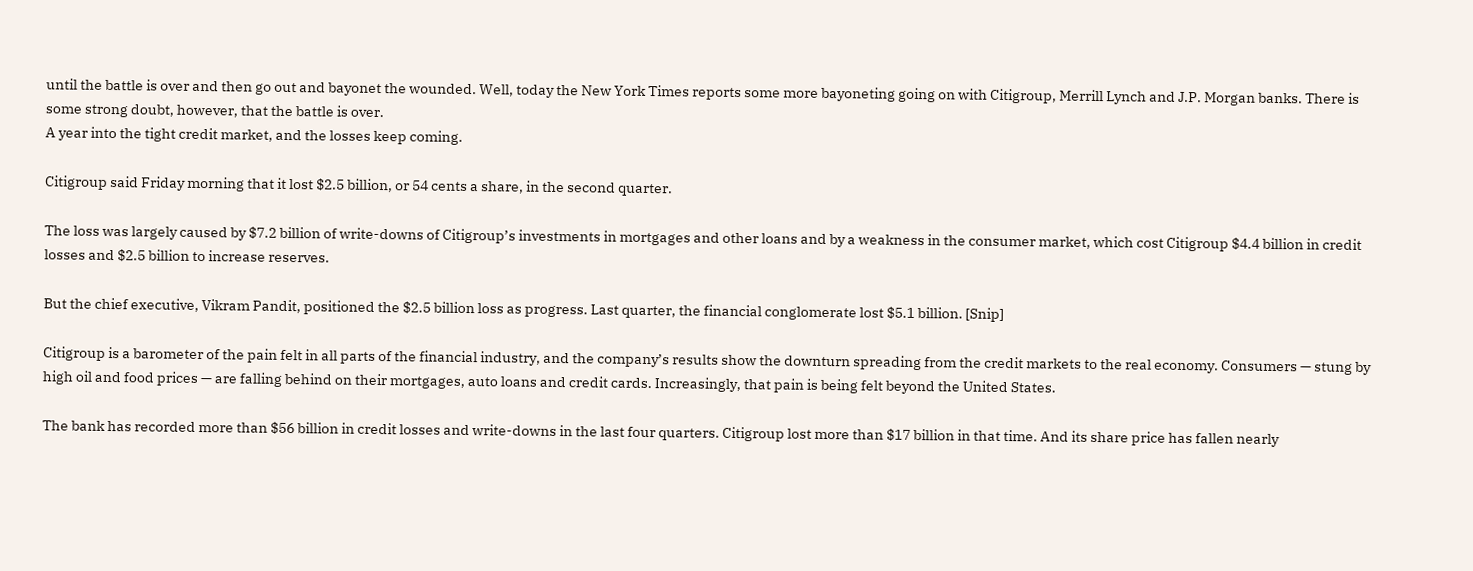until the battle is over and then go out and bayonet the wounded. Well, today the New York Times reports some more bayoneting going on with Citigroup, Merrill Lynch and J.P. Morgan banks. There is some strong doubt, however, that the battle is over.
A year into the tight credit market, and the losses keep coming.

Citigroup said Friday morning that it lost $2.5 billion, or 54 cents a share, in the second quarter.

The loss was largely caused by $7.2 billion of write-downs of Citigroup’s investments in mortgages and other loans and by a weakness in the consumer market, which cost Citigroup $4.4 billion in credit losses and $2.5 billion to increase reserves.

But the chief executive, Vikram Pandit, positioned the $2.5 billion loss as progress. Last quarter, the financial conglomerate lost $5.1 billion. [Snip]

Citigroup is a barometer of the pain felt in all parts of the financial industry, and the company’s results show the downturn spreading from the credit markets to the real economy. Consumers — stung by high oil and food prices — are falling behind on their mortgages, auto loans and credit cards. Increasingly, that pain is being felt beyond the United States.

The bank has recorded more than $56 billion in credit losses and write-downs in the last four quarters. Citigroup lost more than $17 billion in that time. And its share price has fallen nearly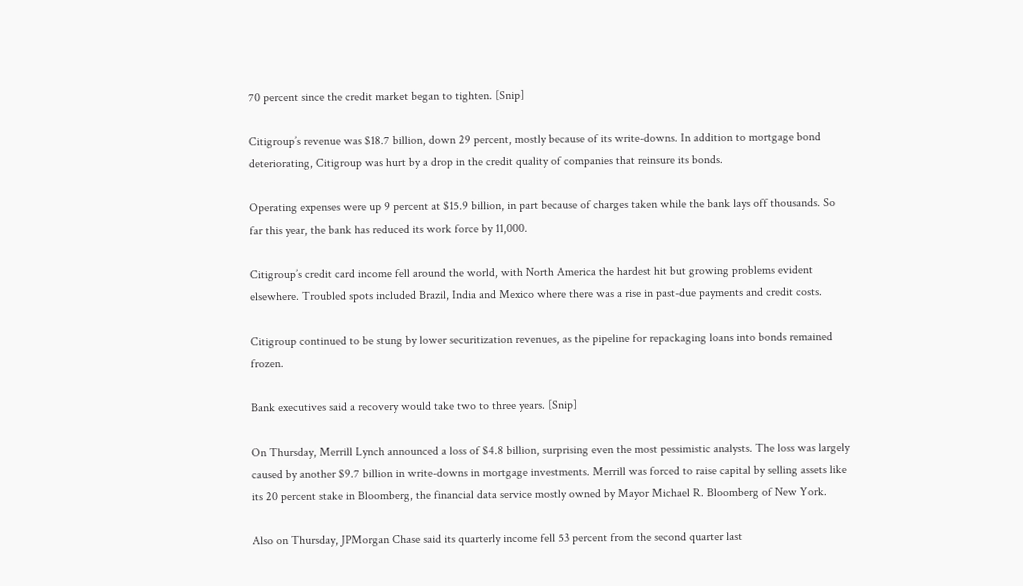70 percent since the credit market began to tighten. [Snip]

Citigroup’s revenue was $18.7 billion, down 29 percent, mostly because of its write-downs. In addition to mortgage bond deteriorating, Citigroup was hurt by a drop in the credit quality of companies that reinsure its bonds.

Operating expenses were up 9 percent at $15.9 billion, in part because of charges taken while the bank lays off thousands. So far this year, the bank has reduced its work force by 11,000.

Citigroup’s credit card income fell around the world, with North America the hardest hit but growing problems evident elsewhere. Troubled spots included Brazil, India and Mexico where there was a rise in past-due payments and credit costs.

Citigroup continued to be stung by lower securitization revenues, as the pipeline for repackaging loans into bonds remained frozen.

Bank executives said a recovery would take two to three years. [Snip]

On Thursday, Merrill Lynch announced a loss of $4.8 billion, surprising even the most pessimistic analysts. The loss was largely caused by another $9.7 billion in write-downs in mortgage investments. Merrill was forced to raise capital by selling assets like its 20 percent stake in Bloomberg, the financial data service mostly owned by Mayor Michael R. Bloomberg of New York.

Also on Thursday, JPMorgan Chase said its quarterly income fell 53 percent from the second quarter last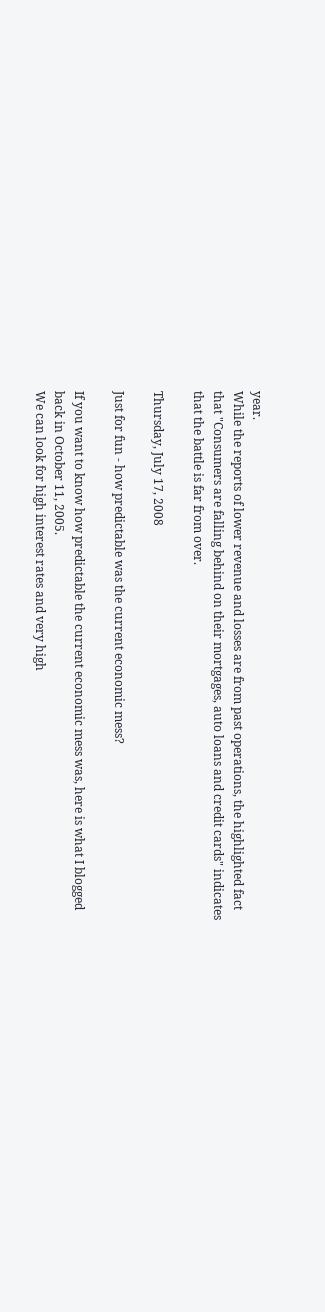year.
While the reports of lower revenue and losses are from past operations, the highlighted fact that "Consumers are falling behind on their mortgages, auto loans and credit cards" indicates that the battle is far from over.

Thursday, July 17, 2008

Just for fun - how predictable was the current economic mess?

If you want to know how predictable the current economic mess was, here is what I blogged back in October 11, 2005.
We can look for high interest rates and very high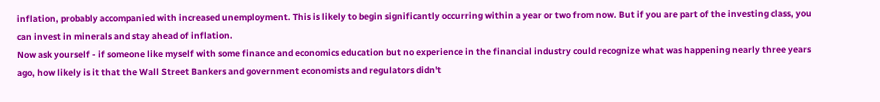inflation, probably accompanied with increased unemployment. This is likely to begin significantly occurring within a year or two from now. But if you are part of the investing class, you can invest in minerals and stay ahead of inflation.
Now ask yourself - if someone like myself with some finance and economics education but no experience in the financial industry could recognize what was happening nearly three years ago, how likely is it that the Wall Street Bankers and government economists and regulators didn't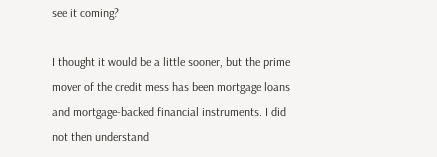see it coming?

I thought it would be a little sooner, but the prime mover of the credit mess has been mortgage loans and mortgage-backed financial instruments. I did not then understand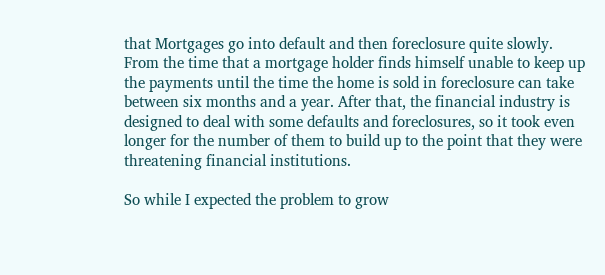that Mortgages go into default and then foreclosure quite slowly. From the time that a mortgage holder finds himself unable to keep up the payments until the time the home is sold in foreclosure can take between six months and a year. After that, the financial industry is designed to deal with some defaults and foreclosures, so it took even longer for the number of them to build up to the point that they were threatening financial institutions.

So while I expected the problem to grow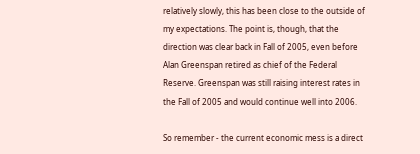relatively slowly, this has been close to the outside of my expectations. The point is, though, that the direction was clear back in Fall of 2005, even before Alan Greenspan retired as chief of the Federal Reserve. Greenspan was still raising interest rates in the Fall of 2005 and would continue well into 2006.

So remember - the current economic mess is a direct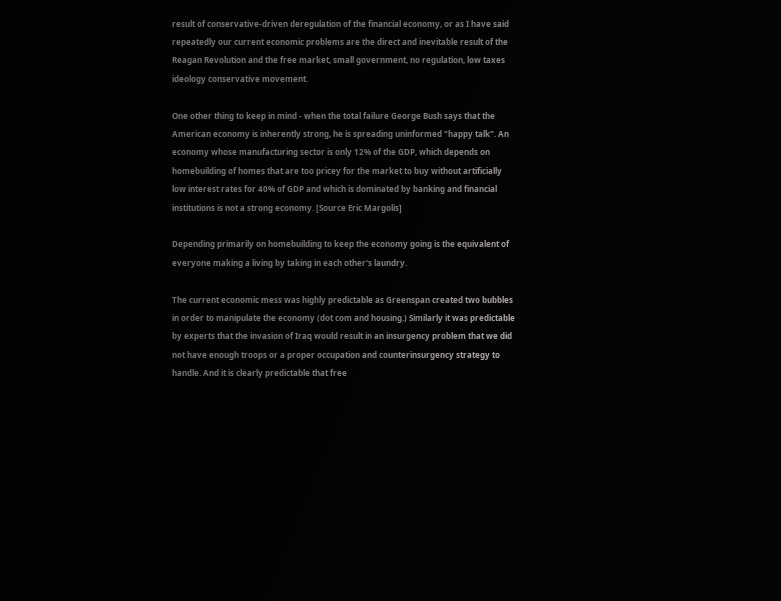result of conservative-driven deregulation of the financial economy, or as I have said repeatedly our current economic problems are the direct and inevitable result of the Reagan Revolution and the free market, small government, no regulation, low taxes ideology conservative movement.

One other thing to keep in mind - when the total failure George Bush says that the American economy is inherently strong, he is spreading uninformed "happy talk". An economy whose manufacturing sector is only 12% of the GDP, which depends on homebuilding of homes that are too pricey for the market to buy without artificially low interest rates for 40% of GDP and which is dominated by banking and financial institutions is not a strong economy. [Source Eric Margolis]

Depending primarily on homebuilding to keep the economy going is the equivalent of everyone making a living by taking in each other's laundry.

The current economic mess was highly predictable as Greenspan created two bubbles in order to manipulate the economy (dot com and housing.) Similarly it was predictable by experts that the invasion of Iraq would result in an insurgency problem that we did not have enough troops or a proper occupation and counterinsurgency strategy to handle. And it is clearly predictable that free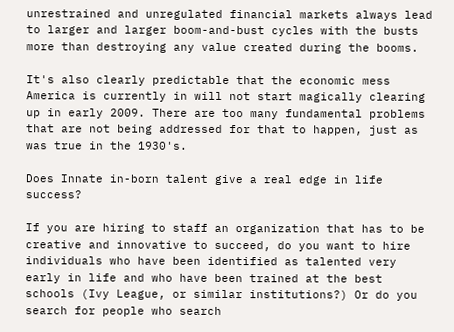unrestrained and unregulated financial markets always lead to larger and larger boom-and-bust cycles with the busts more than destroying any value created during the booms.

It's also clearly predictable that the economic mess America is currently in will not start magically clearing up in early 2009. There are too many fundamental problems that are not being addressed for that to happen, just as was true in the 1930's.

Does Innate in-born talent give a real edge in life success?

If you are hiring to staff an organization that has to be creative and innovative to succeed, do you want to hire individuals who have been identified as talented very early in life and who have been trained at the best schools (Ivy League, or similar institutions?) Or do you search for people who search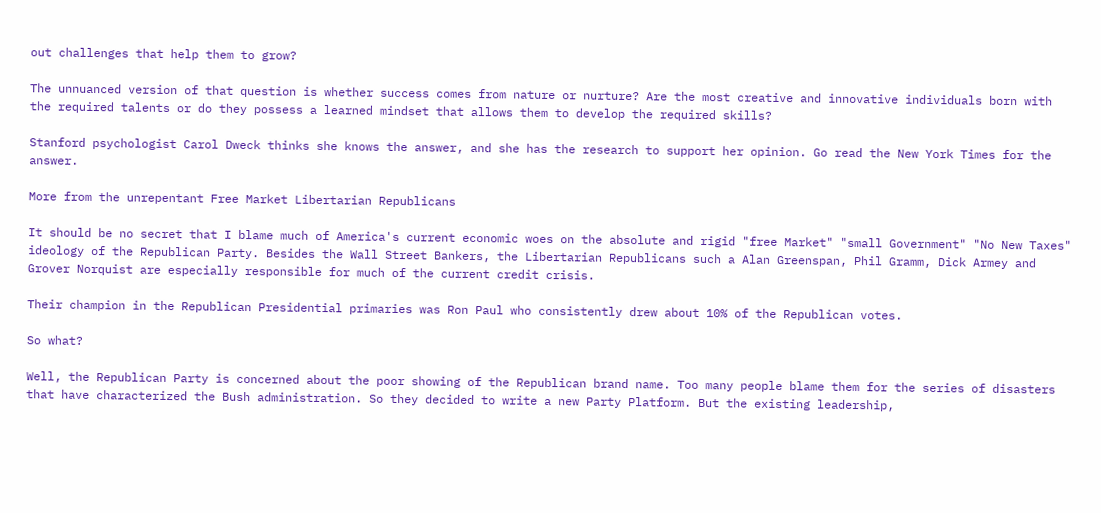out challenges that help them to grow?

The unnuanced version of that question is whether success comes from nature or nurture? Are the most creative and innovative individuals born with the required talents or do they possess a learned mindset that allows them to develop the required skills?

Stanford psychologist Carol Dweck thinks she knows the answer, and she has the research to support her opinion. Go read the New York Times for the answer.

More from the unrepentant Free Market Libertarian Republicans

It should be no secret that I blame much of America's current economic woes on the absolute and rigid "free Market" "small Government" "No New Taxes" ideology of the Republican Party. Besides the Wall Street Bankers, the Libertarian Republicans such a Alan Greenspan, Phil Gramm, Dick Armey and Grover Norquist are especially responsible for much of the current credit crisis.

Their champion in the Republican Presidential primaries was Ron Paul who consistently drew about 10% of the Republican votes.

So what?

Well, the Republican Party is concerned about the poor showing of the Republican brand name. Too many people blame them for the series of disasters that have characterized the Bush administration. So they decided to write a new Party Platform. But the existing leadership,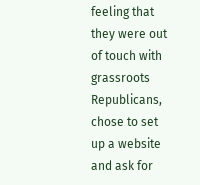feeling that they were out of touch with grassroots Republicans, chose to set up a website and ask for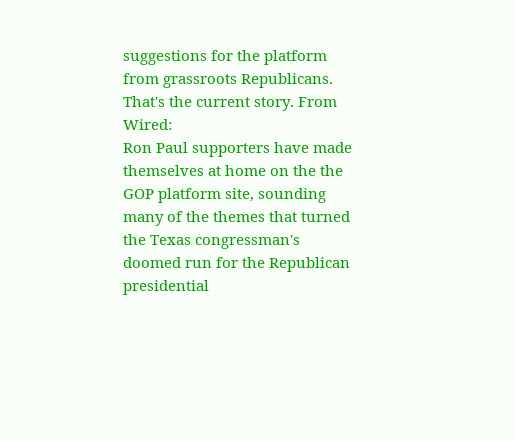suggestions for the platform from grassroots Republicans. That's the current story. From Wired:
Ron Paul supporters have made themselves at home on the the GOP platform site, sounding many of the themes that turned the Texas congressman's doomed run for the Republican presidential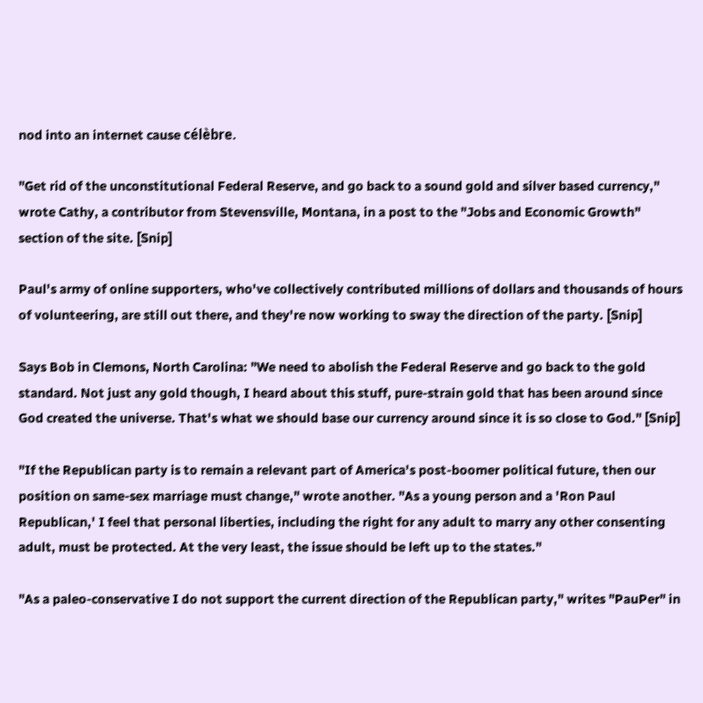nod into an internet cause célèbre.

"Get rid of the unconstitutional Federal Reserve, and go back to a sound gold and silver based currency," wrote Cathy, a contributor from Stevensville, Montana, in a post to the "Jobs and Economic Growth" section of the site. [Snip]

Paul's army of online supporters, who've collectively contributed millions of dollars and thousands of hours of volunteering, are still out there, and they're now working to sway the direction of the party. [Snip]

Says Bob in Clemons, North Carolina: "We need to abolish the Federal Reserve and go back to the gold standard. Not just any gold though, I heard about this stuff, pure-strain gold that has been around since God created the universe. That's what we should base our currency around since it is so close to God." [Snip]

"If the Republican party is to remain a relevant part of America's post-boomer political future, then our position on same-sex marriage must change," wrote another. "As a young person and a 'Ron Paul Republican,' I feel that personal liberties, including the right for any adult to marry any other consenting adult, must be protected. At the very least, the issue should be left up to the states."

"As a paleo-conservative I do not support the current direction of the Republican party," writes "PauPer" in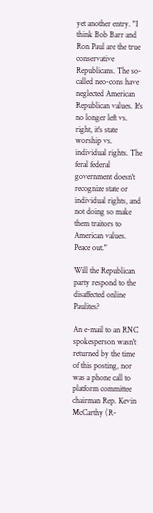yet another entry. "I think Bob Barr and Ron Paul are the true conservative Republicans. The so-called neo-cons have neglected American Republican values. It's no longer left vs. right, it's state worship vs. individual rights. The feral federal government doesn't recognize state or individual rights, and not doing so make them traitors to American values. Peace out."

Will the Republican party respond to the disaffected online Paulites?

An e-mail to an RNC spokesperson wasn't returned by the time of this posting, nor was a phone call to platform committee chairman Rep. Kevin McCarthy (R-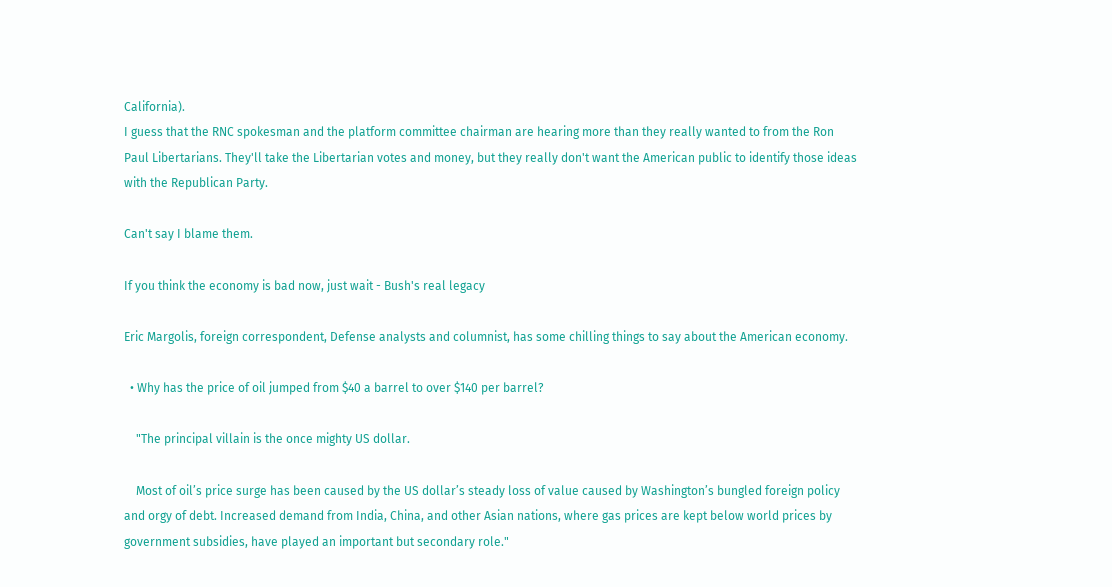California).
I guess that the RNC spokesman and the platform committee chairman are hearing more than they really wanted to from the Ron Paul Libertarians. They'll take the Libertarian votes and money, but they really don't want the American public to identify those ideas with the Republican Party.

Can't say I blame them.

If you think the economy is bad now, just wait - Bush's real legacy

Eric Margolis, foreign correspondent, Defense analysts and columnist, has some chilling things to say about the American economy.

  • Why has the price of oil jumped from $40 a barrel to over $140 per barrel?

    "The principal villain is the once mighty US dollar.

    Most of oil’s price surge has been caused by the US dollar’s steady loss of value caused by Washington’s bungled foreign policy and orgy of debt. Increased demand from India, China, and other Asian nations, where gas prices are kept below world prices by government subsidies, have played an important but secondary role."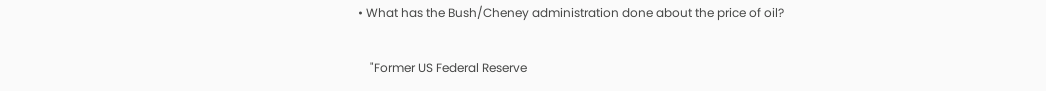• What has the Bush/Cheney administration done about the price of oil?

    "Former US Federal Reserve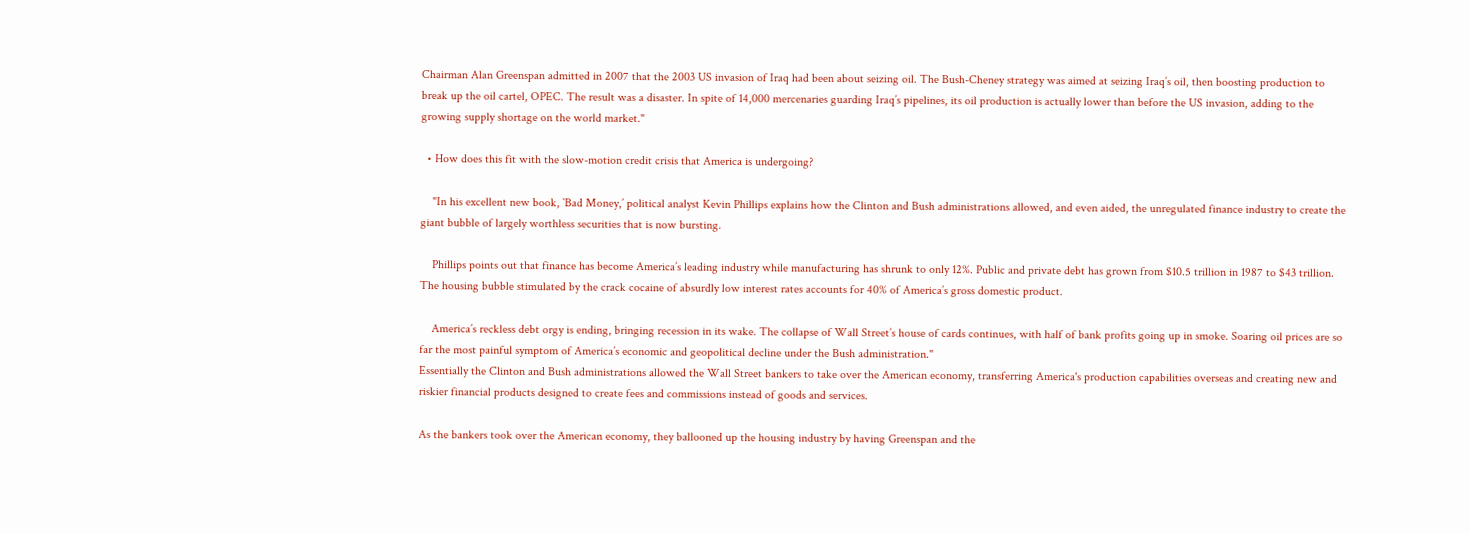Chairman Alan Greenspan admitted in 2007 that the 2003 US invasion of Iraq had been about seizing oil. The Bush-Cheney strategy was aimed at seizing Iraq’s oil, then boosting production to break up the oil cartel, OPEC. The result was a disaster. In spite of 14,000 mercenaries guarding Iraq’s pipelines, its oil production is actually lower than before the US invasion, adding to the growing supply shortage on the world market."

  • How does this fit with the slow-motion credit crisis that America is undergoing?

    "In his excellent new book, `Bad Money,’ political analyst Kevin Phillips explains how the Clinton and Bush administrations allowed, and even aided, the unregulated finance industry to create the giant bubble of largely worthless securities that is now bursting.

    Phillips points out that finance has become America’s leading industry while manufacturing has shrunk to only 12%. Public and private debt has grown from $10.5 trillion in 1987 to $43 trillion. The housing bubble stimulated by the crack cocaine of absurdly low interest rates accounts for 40% of America’s gross domestic product.

    America’s reckless debt orgy is ending, bringing recession in its wake. The collapse of Wall Street’s house of cards continues, with half of bank profits going up in smoke. Soaring oil prices are so far the most painful symptom of America’s economic and geopolitical decline under the Bush administration."
Essentially the Clinton and Bush administrations allowed the Wall Street bankers to take over the American economy, transferring America's production capabilities overseas and creating new and riskier financial products designed to create fees and commissions instead of goods and services.

As the bankers took over the American economy, they ballooned up the housing industry by having Greenspan and the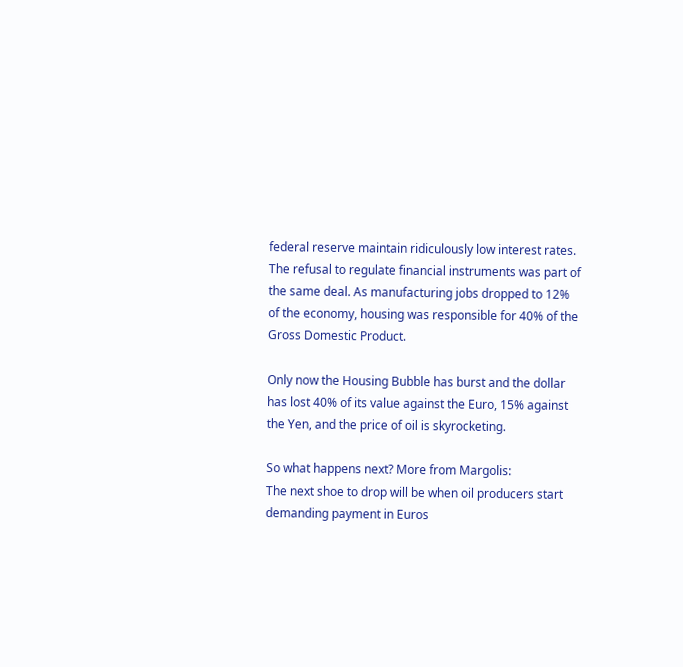federal reserve maintain ridiculously low interest rates. The refusal to regulate financial instruments was part of the same deal. As manufacturing jobs dropped to 12% of the economy, housing was responsible for 40% of the Gross Domestic Product.

Only now the Housing Bubble has burst and the dollar has lost 40% of its value against the Euro, 15% against the Yen, and the price of oil is skyrocketing.

So what happens next? More from Margolis:
The next shoe to drop will be when oil producers start demanding payment in Euros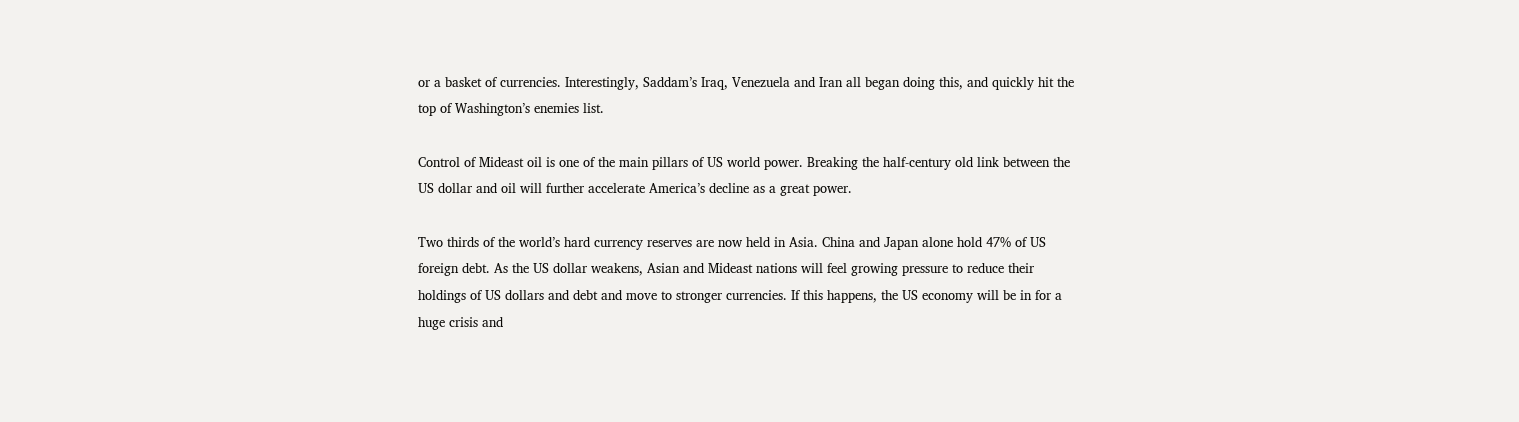or a basket of currencies. Interestingly, Saddam’s Iraq, Venezuela and Iran all began doing this, and quickly hit the top of Washington’s enemies list.

Control of Mideast oil is one of the main pillars of US world power. Breaking the half-century old link between the US dollar and oil will further accelerate America’s decline as a great power.

Two thirds of the world’s hard currency reserves are now held in Asia. China and Japan alone hold 47% of US foreign debt. As the US dollar weakens, Asian and Mideast nations will feel growing pressure to reduce their holdings of US dollars and debt and move to stronger currencies. If this happens, the US economy will be in for a huge crisis and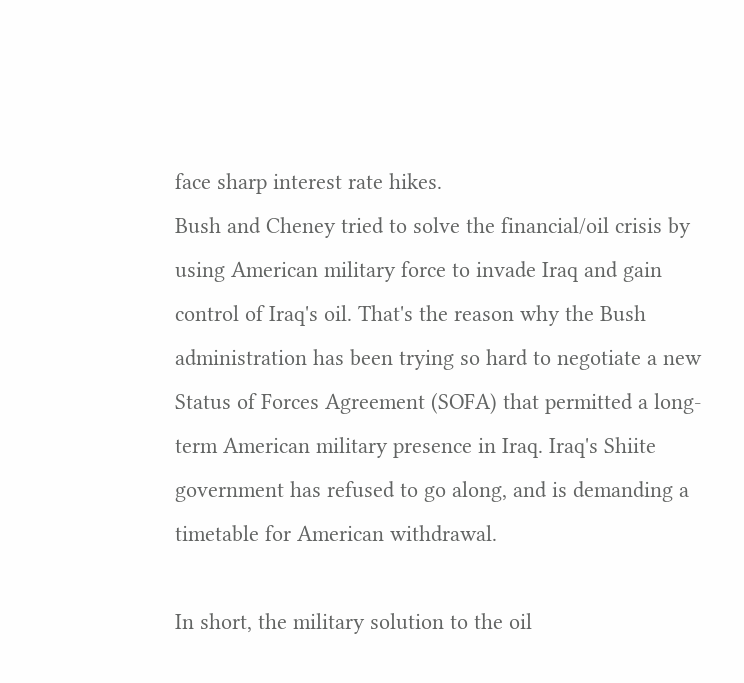face sharp interest rate hikes.
Bush and Cheney tried to solve the financial/oil crisis by using American military force to invade Iraq and gain control of Iraq's oil. That's the reason why the Bush administration has been trying so hard to negotiate a new Status of Forces Agreement (SOFA) that permitted a long-term American military presence in Iraq. Iraq's Shiite government has refused to go along, and is demanding a timetable for American withdrawal.

In short, the military solution to the oil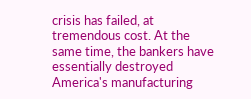crisis has failed, at tremendous cost. At the same time, the bankers have essentially destroyed America's manufacturing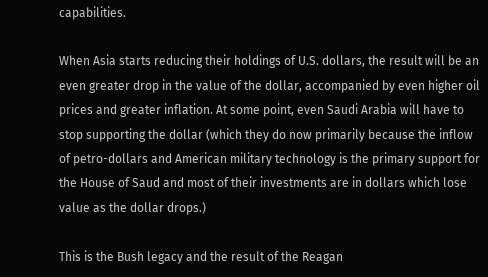capabilities.

When Asia starts reducing their holdings of U.S. dollars, the result will be an even greater drop in the value of the dollar, accompanied by even higher oil prices and greater inflation. At some point, even Saudi Arabia will have to stop supporting the dollar (which they do now primarily because the inflow of petro-dollars and American military technology is the primary support for the House of Saud and most of their investments are in dollars which lose value as the dollar drops.)

This is the Bush legacy and the result of the Reagan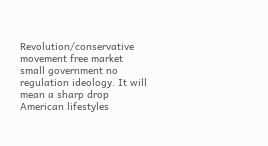Revolution/conservative movement free market small government no regulation ideology. It will mean a sharp drop American lifestyles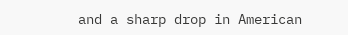and a sharp drop in American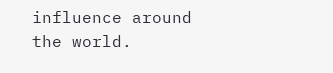influence around the world.